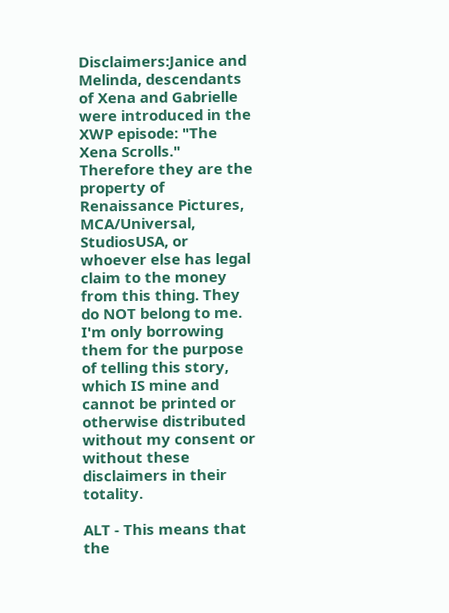Disclaimers:Janice and Melinda, descendants of Xena and Gabrielle were introduced in the XWP episode: "The Xena Scrolls." Therefore they are the property of Renaissance Pictures, MCA/Universal, StudiosUSA, or whoever else has legal claim to the money from this thing. They do NOT belong to me. I'm only borrowing them for the purpose of telling this story, which IS mine and cannot be printed or otherwise distributed without my consent or without these disclaimers in their totality.

ALT - This means that the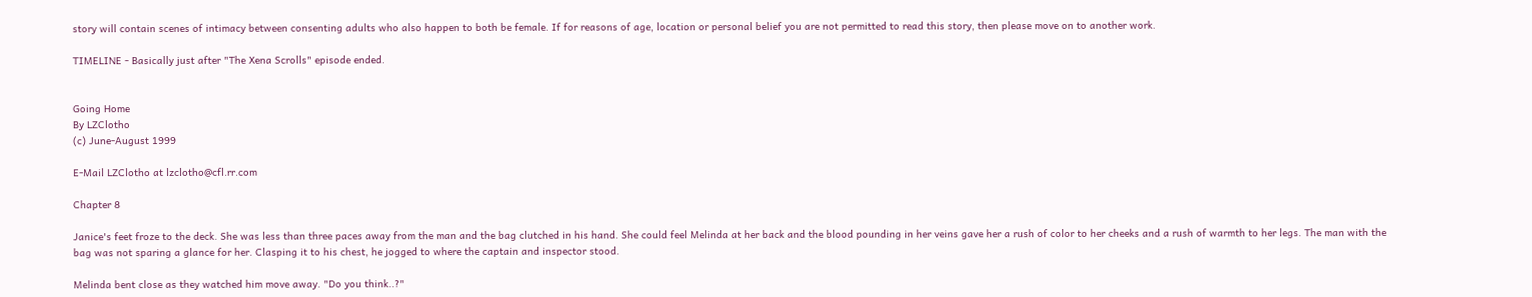story will contain scenes of intimacy between consenting adults who also happen to both be female. If for reasons of age, location or personal belief you are not permitted to read this story, then please move on to another work.

TIMELINE - Basically just after "The Xena Scrolls" episode ended.


Going Home
By LZClotho
(c) June-August 1999

E-Mail LZClotho at lzclotho@cfl.rr.com

Chapter 8

Janice's feet froze to the deck. She was less than three paces away from the man and the bag clutched in his hand. She could feel Melinda at her back and the blood pounding in her veins gave her a rush of color to her cheeks and a rush of warmth to her legs. The man with the bag was not sparing a glance for her. Clasping it to his chest, he jogged to where the captain and inspector stood.

Melinda bent close as they watched him move away. "Do you think..?"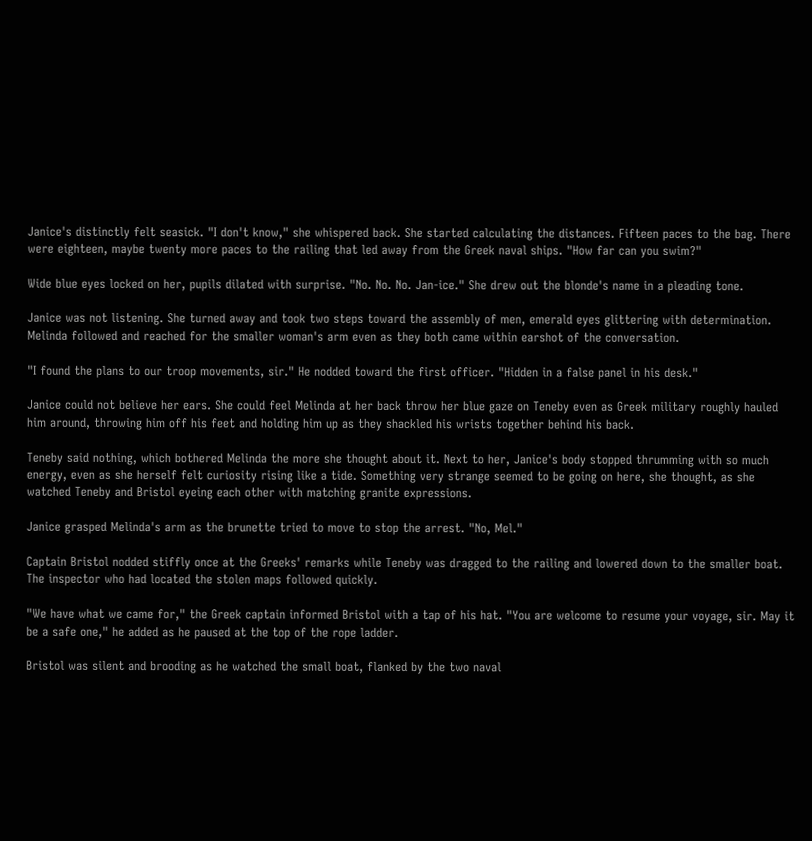Janice's distinctly felt seasick. "I don't know," she whispered back. She started calculating the distances. Fifteen paces to the bag. There were eighteen, maybe twenty more paces to the railing that led away from the Greek naval ships. "How far can you swim?"

Wide blue eyes locked on her, pupils dilated with surprise. "No. No. No. Jan-ice." She drew out the blonde's name in a pleading tone.

Janice was not listening. She turned away and took two steps toward the assembly of men, emerald eyes glittering with determination. Melinda followed and reached for the smaller woman's arm even as they both came within earshot of the conversation.

"I found the plans to our troop movements, sir." He nodded toward the first officer. "Hidden in a false panel in his desk."

Janice could not believe her ears. She could feel Melinda at her back throw her blue gaze on Teneby even as Greek military roughly hauled him around, throwing him off his feet and holding him up as they shackled his wrists together behind his back.

Teneby said nothing, which bothered Melinda the more she thought about it. Next to her, Janice's body stopped thrumming with so much energy, even as she herself felt curiosity rising like a tide. Something very strange seemed to be going on here, she thought, as she watched Teneby and Bristol eyeing each other with matching granite expressions.

Janice grasped Melinda's arm as the brunette tried to move to stop the arrest. "No, Mel."

Captain Bristol nodded stiffly once at the Greeks' remarks while Teneby was dragged to the railing and lowered down to the smaller boat. The inspector who had located the stolen maps followed quickly.

"We have what we came for," the Greek captain informed Bristol with a tap of his hat. "You are welcome to resume your voyage, sir. May it be a safe one," he added as he paused at the top of the rope ladder.

Bristol was silent and brooding as he watched the small boat, flanked by the two naval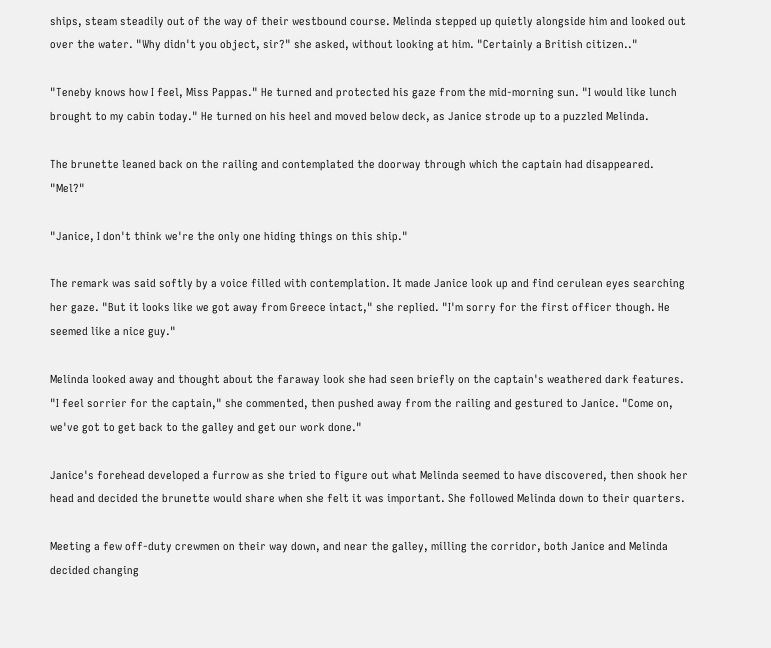ships, steam steadily out of the way of their westbound course. Melinda stepped up quietly alongside him and looked out over the water. "Why didn't you object, sir?" she asked, without looking at him. "Certainly a British citizen.."

"Teneby knows how I feel, Miss Pappas." He turned and protected his gaze from the mid-morning sun. "I would like lunch brought to my cabin today." He turned on his heel and moved below deck, as Janice strode up to a puzzled Melinda.

The brunette leaned back on the railing and contemplated the doorway through which the captain had disappeared. "Mel?"

"Janice, I don't think we're the only one hiding things on this ship."

The remark was said softly by a voice filled with contemplation. It made Janice look up and find cerulean eyes searching her gaze. "But it looks like we got away from Greece intact," she replied. "I'm sorry for the first officer though. He seemed like a nice guy."

Melinda looked away and thought about the faraway look she had seen briefly on the captain's weathered dark features. "I feel sorrier for the captain," she commented, then pushed away from the railing and gestured to Janice. "Come on, we've got to get back to the galley and get our work done."

Janice's forehead developed a furrow as she tried to figure out what Melinda seemed to have discovered, then shook her head and decided the brunette would share when she felt it was important. She followed Melinda down to their quarters.

Meeting a few off-duty crewmen on their way down, and near the galley, milling the corridor, both Janice and Melinda decided changing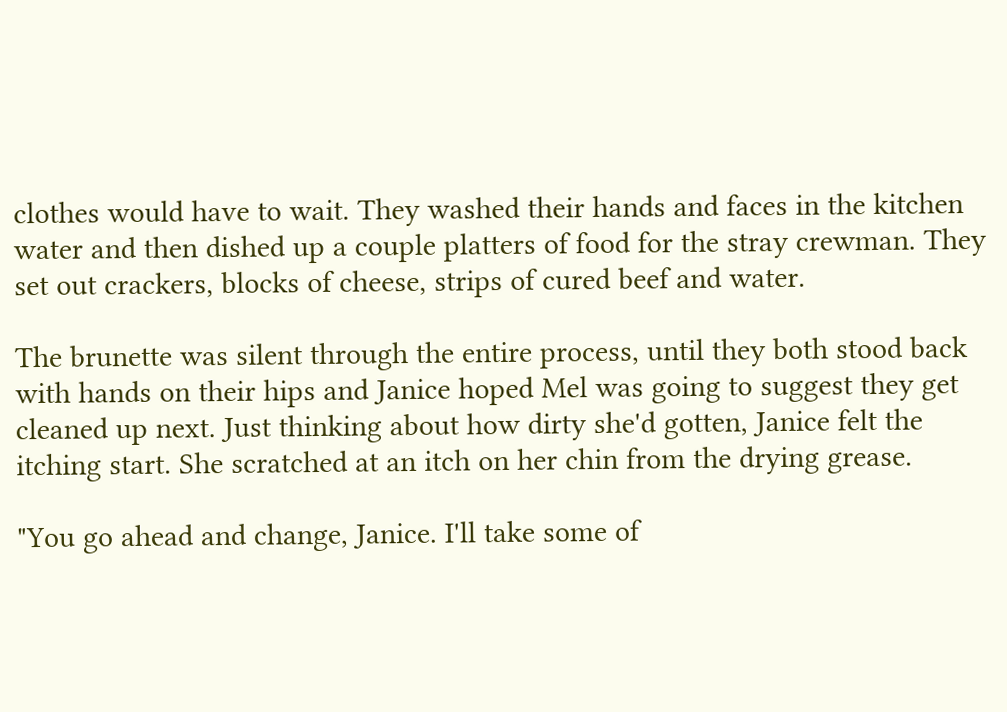clothes would have to wait. They washed their hands and faces in the kitchen water and then dished up a couple platters of food for the stray crewman. They set out crackers, blocks of cheese, strips of cured beef and water.

The brunette was silent through the entire process, until they both stood back with hands on their hips and Janice hoped Mel was going to suggest they get cleaned up next. Just thinking about how dirty she'd gotten, Janice felt the itching start. She scratched at an itch on her chin from the drying grease.

"You go ahead and change, Janice. I'll take some of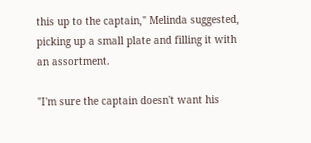this up to the captain," Melinda suggested, picking up a small plate and filling it with an assortment.

"I'm sure the captain doesn't want his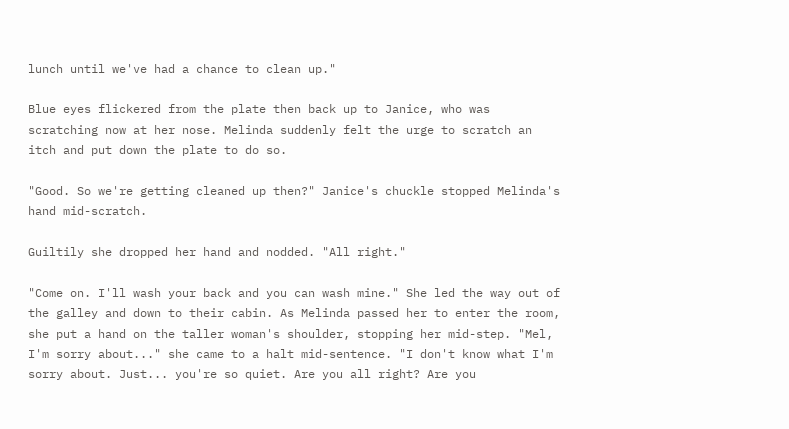lunch until we've had a chance to clean up."

Blue eyes flickered from the plate then back up to Janice, who was scratching now at her nose. Melinda suddenly felt the urge to scratch an itch and put down the plate to do so.

"Good. So we're getting cleaned up then?" Janice's chuckle stopped Melinda's hand mid-scratch.

Guiltily she dropped her hand and nodded. "All right."

"Come on. I'll wash your back and you can wash mine." She led the way out of the galley and down to their cabin. As Melinda passed her to enter the room, she put a hand on the taller woman's shoulder, stopping her mid-step. "Mel, I'm sorry about..." she came to a halt mid-sentence. "I don't know what I'm sorry about. Just... you're so quiet. Are you all right? Are you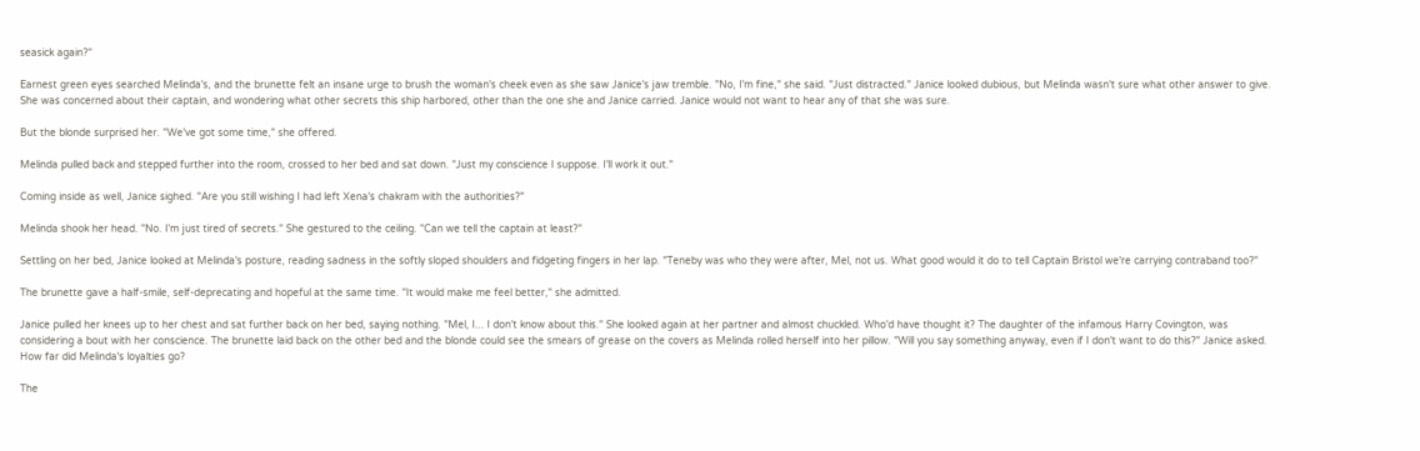seasick again?"

Earnest green eyes searched Melinda's, and the brunette felt an insane urge to brush the woman's cheek even as she saw Janice's jaw tremble. "No, I'm fine," she said. "Just distracted." Janice looked dubious, but Melinda wasn't sure what other answer to give. She was concerned about their captain, and wondering what other secrets this ship harbored, other than the one she and Janice carried. Janice would not want to hear any of that she was sure.

But the blonde surprised her. "We've got some time," she offered.

Melinda pulled back and stepped further into the room, crossed to her bed and sat down. "Just my conscience I suppose. I'll work it out."

Coming inside as well, Janice sighed. "Are you still wishing I had left Xena's chakram with the authorities?"

Melinda shook her head. "No. I'm just tired of secrets." She gestured to the ceiling. "Can we tell the captain at least?"

Settling on her bed, Janice looked at Melinda's posture, reading sadness in the softly sloped shoulders and fidgeting fingers in her lap. "Teneby was who they were after, Mel, not us. What good would it do to tell Captain Bristol we're carrying contraband too?"

The brunette gave a half-smile, self-deprecating and hopeful at the same time. "It would make me feel better," she admitted.

Janice pulled her knees up to her chest and sat further back on her bed, saying nothing. "Mel, I... I don't know about this." She looked again at her partner and almost chuckled. Who'd have thought it? The daughter of the infamous Harry Covington, was considering a bout with her conscience. The brunette laid back on the other bed and the blonde could see the smears of grease on the covers as Melinda rolled herself into her pillow. "Will you say something anyway, even if I don't want to do this?" Janice asked. How far did Melinda's loyalties go?

The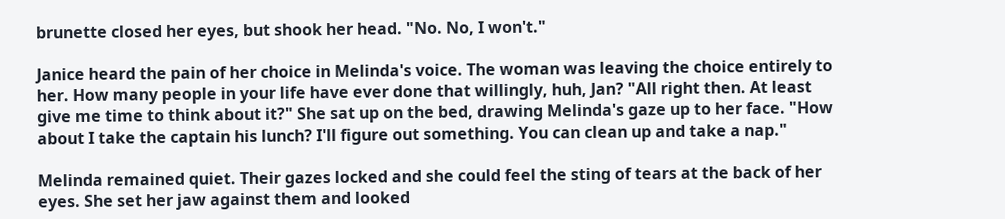brunette closed her eyes, but shook her head. "No. No, I won't."

Janice heard the pain of her choice in Melinda's voice. The woman was leaving the choice entirely to her. How many people in your life have ever done that willingly, huh, Jan? "All right then. At least give me time to think about it?" She sat up on the bed, drawing Melinda's gaze up to her face. "How about I take the captain his lunch? I'll figure out something. You can clean up and take a nap."

Melinda remained quiet. Their gazes locked and she could feel the sting of tears at the back of her eyes. She set her jaw against them and looked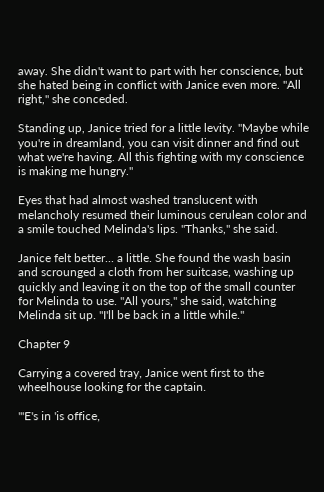away. She didn't want to part with her conscience, but she hated being in conflict with Janice even more. "All right," she conceded.

Standing up, Janice tried for a little levity. "Maybe while you're in dreamland, you can visit dinner and find out what we're having. All this fighting with my conscience is making me hungry."

Eyes that had almost washed translucent with melancholy resumed their luminous cerulean color and a smile touched Melinda's lips. "Thanks," she said.

Janice felt better... a little. She found the wash basin and scrounged a cloth from her suitcase, washing up quickly and leaving it on the top of the small counter for Melinda to use. "All yours," she said, watching Melinda sit up. "I'll be back in a little while."

Chapter 9

Carrying a covered tray, Janice went first to the wheelhouse looking for the captain.

"'E's in 'is office,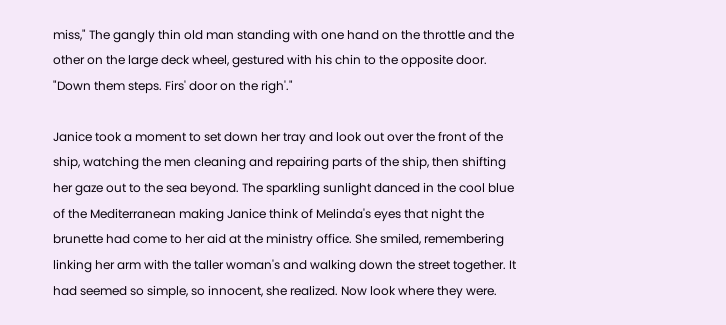miss," The gangly thin old man standing with one hand on the throttle and the other on the large deck wheel, gestured with his chin to the opposite door. "Down them steps. Firs' door on the righ'."

Janice took a moment to set down her tray and look out over the front of the ship, watching the men cleaning and repairing parts of the ship, then shifting her gaze out to the sea beyond. The sparkling sunlight danced in the cool blue of the Mediterranean making Janice think of Melinda's eyes that night the brunette had come to her aid at the ministry office. She smiled, remembering linking her arm with the taller woman's and walking down the street together. It had seemed so simple, so innocent, she realized. Now look where they were.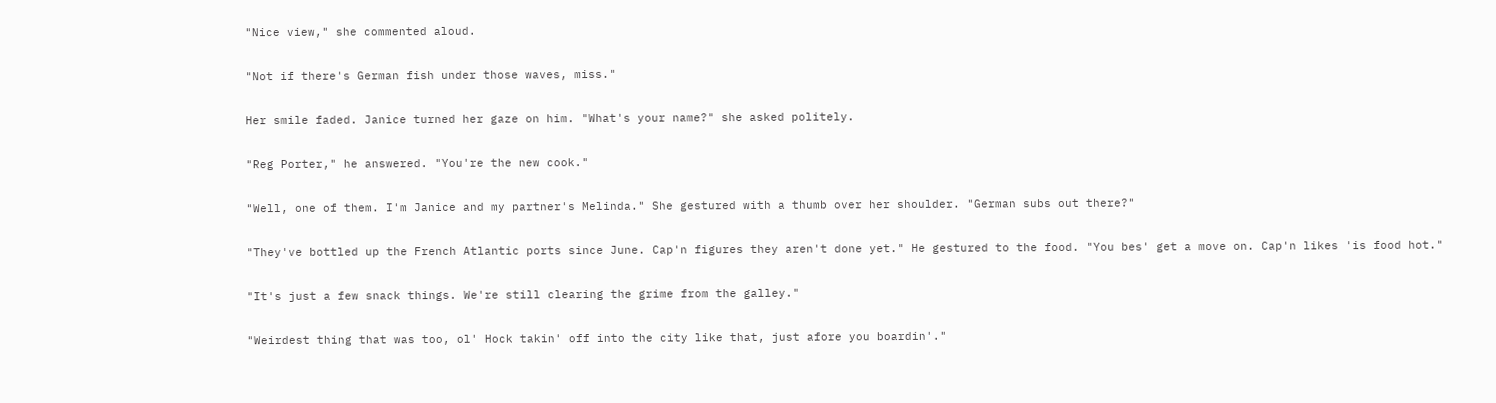"Nice view," she commented aloud.

"Not if there's German fish under those waves, miss."

Her smile faded. Janice turned her gaze on him. "What's your name?" she asked politely.

"Reg Porter," he answered. "You're the new cook."

"Well, one of them. I'm Janice and my partner's Melinda." She gestured with a thumb over her shoulder. "German subs out there?"

"They've bottled up the French Atlantic ports since June. Cap'n figures they aren't done yet." He gestured to the food. "You bes' get a move on. Cap'n likes 'is food hot."

"It's just a few snack things. We're still clearing the grime from the galley."

"Weirdest thing that was too, ol' Hock takin' off into the city like that, just afore you boardin'."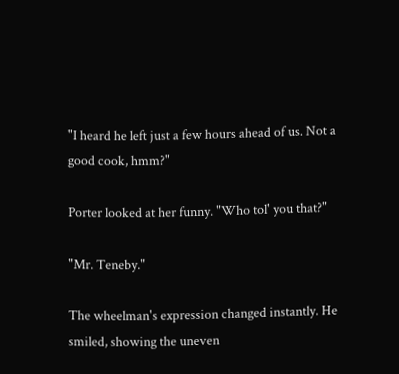"I heard he left just a few hours ahead of us. Not a good cook, hmm?"

Porter looked at her funny. "Who tol' you that?"

"Mr. Teneby."

The wheelman's expression changed instantly. He smiled, showing the uneven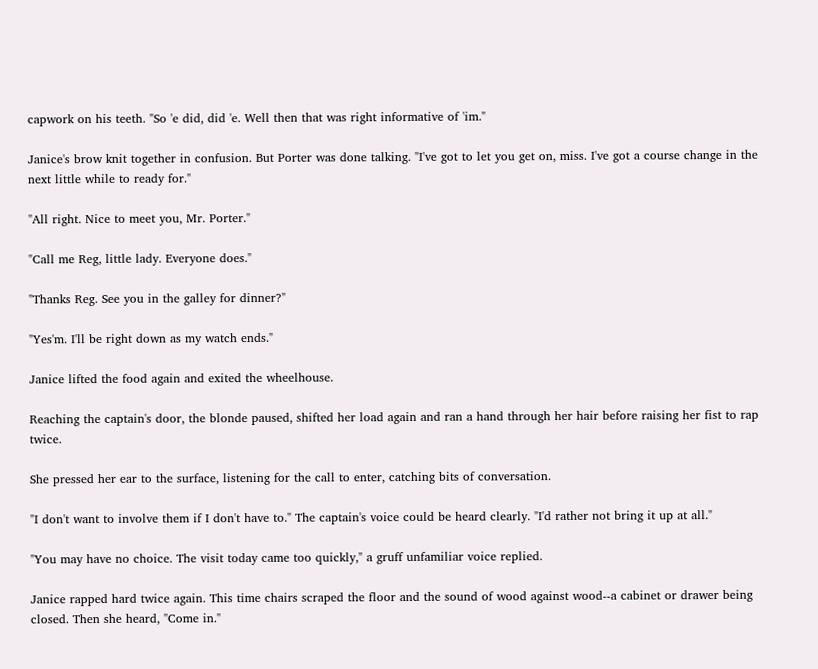capwork on his teeth. "So 'e did, did 'e. Well then that was right informative of 'im."

Janice's brow knit together in confusion. But Porter was done talking. "I've got to let you get on, miss. I've got a course change in the next little while to ready for."

"All right. Nice to meet you, Mr. Porter."

"Call me Reg, little lady. Everyone does."

"Thanks Reg. See you in the galley for dinner?"

"Yes'm. I'll be right down as my watch ends."

Janice lifted the food again and exited the wheelhouse.

Reaching the captain's door, the blonde paused, shifted her load again and ran a hand through her hair before raising her fist to rap twice.

She pressed her ear to the surface, listening for the call to enter, catching bits of conversation.

"I don't want to involve them if I don't have to." The captain's voice could be heard clearly. "I'd rather not bring it up at all."

"You may have no choice. The visit today came too quickly," a gruff unfamiliar voice replied.

Janice rapped hard twice again. This time chairs scraped the floor and the sound of wood against wood--a cabinet or drawer being closed. Then she heard, "Come in."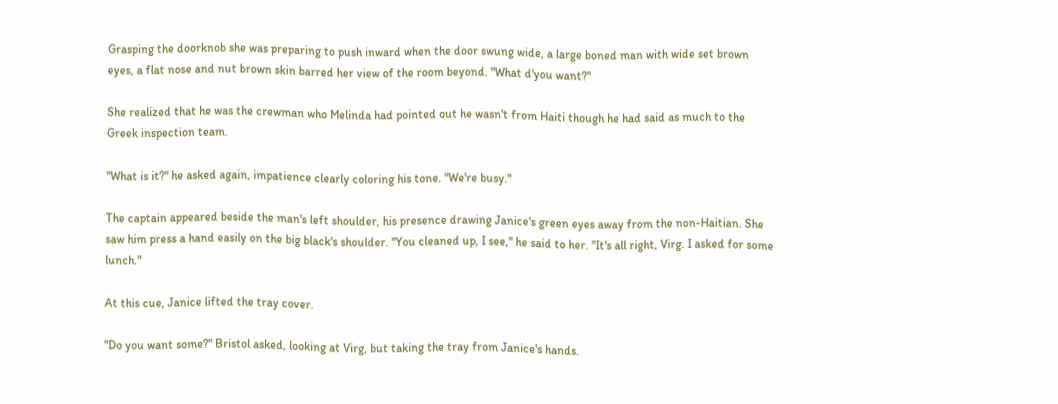Grasping the doorknob she was preparing to push inward when the door swung wide, a large boned man with wide set brown eyes, a flat nose and nut brown skin barred her view of the room beyond. "What d'you want?"

She realized that he was the crewman who Melinda had pointed out he wasn't from Haiti though he had said as much to the Greek inspection team.

"What is it?" he asked again, impatience clearly coloring his tone. "We're busy."

The captain appeared beside the man's left shoulder, his presence drawing Janice's green eyes away from the non-Haitian. She saw him press a hand easily on the big black's shoulder. "You cleaned up, I see," he said to her. "It's all right, Virg. I asked for some lunch."

At this cue, Janice lifted the tray cover.

"Do you want some?" Bristol asked, looking at Virg, but taking the tray from Janice's hands.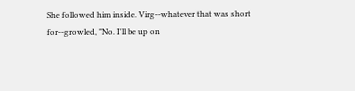She followed him inside. Virg--whatever that was short for--growled, "No. I'll be up on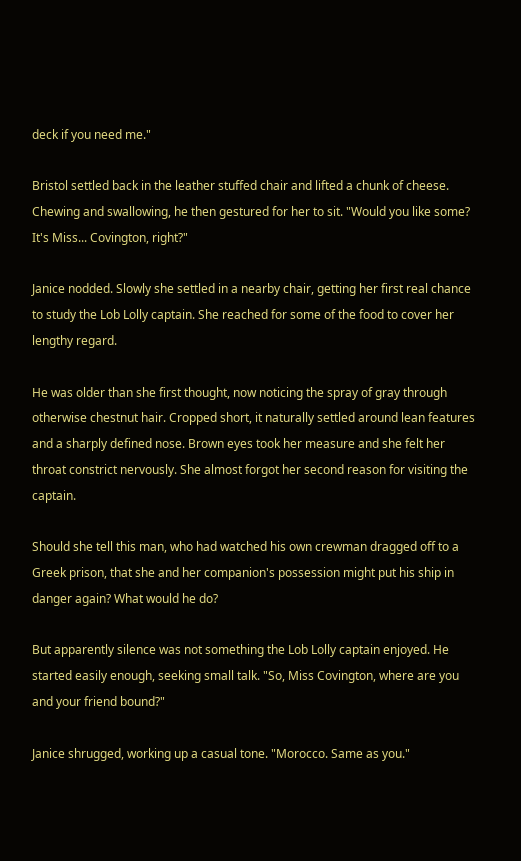deck if you need me."

Bristol settled back in the leather stuffed chair and lifted a chunk of cheese. Chewing and swallowing, he then gestured for her to sit. "Would you like some? It's Miss... Covington, right?"

Janice nodded. Slowly she settled in a nearby chair, getting her first real chance to study the Lob Lolly captain. She reached for some of the food to cover her lengthy regard.

He was older than she first thought, now noticing the spray of gray through otherwise chestnut hair. Cropped short, it naturally settled around lean features and a sharply defined nose. Brown eyes took her measure and she felt her throat constrict nervously. She almost forgot her second reason for visiting the captain.

Should she tell this man, who had watched his own crewman dragged off to a Greek prison, that she and her companion's possession might put his ship in danger again? What would he do?

But apparently silence was not something the Lob Lolly captain enjoyed. He started easily enough, seeking small talk. "So, Miss Covington, where are you and your friend bound?"

Janice shrugged, working up a casual tone. "Morocco. Same as you."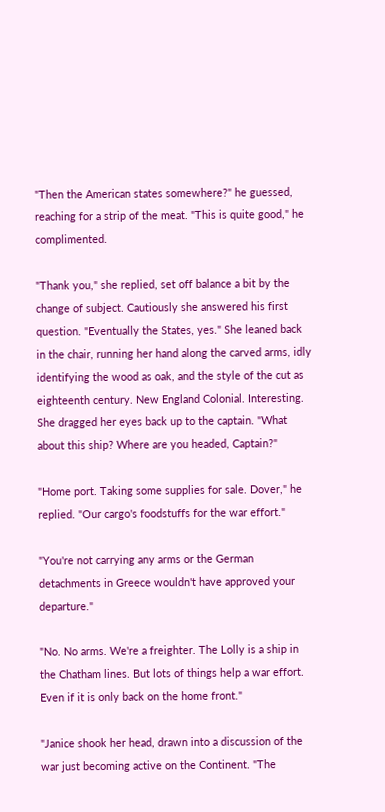"Then the American states somewhere?" he guessed, reaching for a strip of the meat. "This is quite good," he complimented.

"Thank you," she replied, set off balance a bit by the change of subject. Cautiously she answered his first question. "Eventually the States, yes." She leaned back in the chair, running her hand along the carved arms, idly identifying the wood as oak, and the style of the cut as eighteenth century. New England Colonial. Interesting. She dragged her eyes back up to the captain. "What about this ship? Where are you headed, Captain?"

"Home port. Taking some supplies for sale. Dover," he replied. "Our cargo's foodstuffs for the war effort."

"You're not carrying any arms or the German detachments in Greece wouldn't have approved your departure."

"No. No arms. We're a freighter. The Lolly is a ship in the Chatham lines. But lots of things help a war effort. Even if it is only back on the home front."

"Janice shook her head, drawn into a discussion of the war just becoming active on the Continent. "The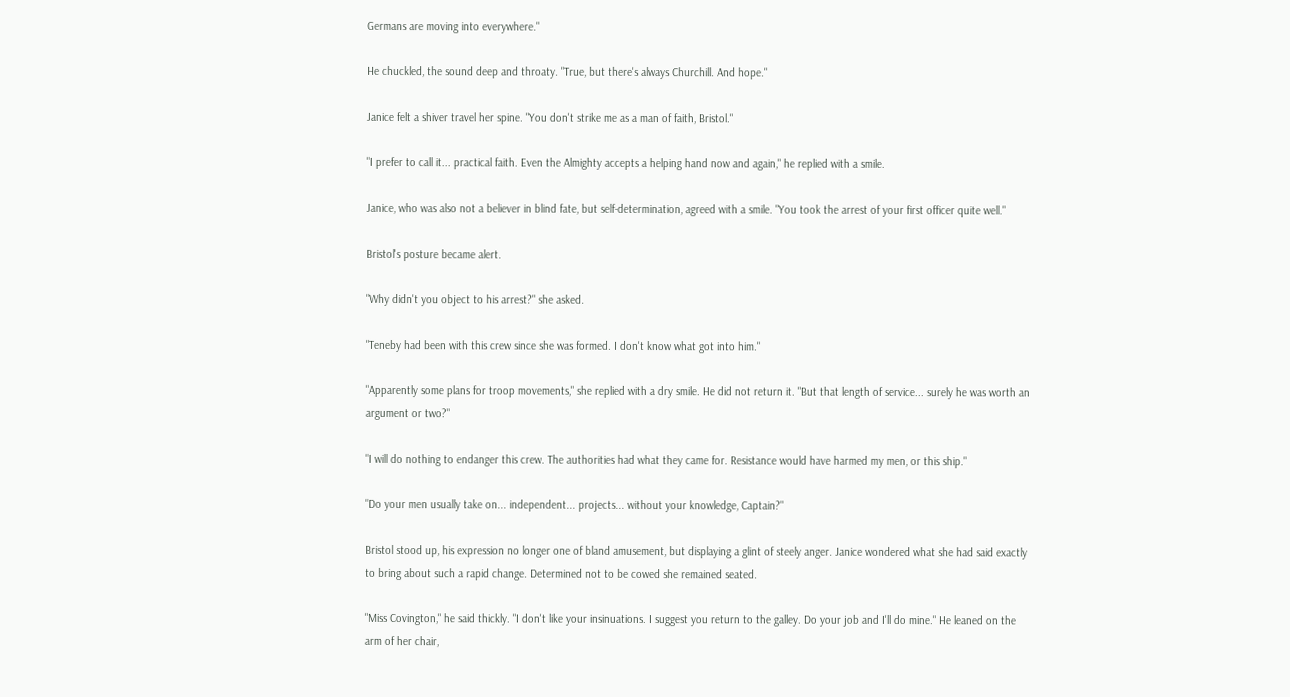Germans are moving into everywhere."

He chuckled, the sound deep and throaty. "True, but there's always Churchill. And hope."

Janice felt a shiver travel her spine. "You don't strike me as a man of faith, Bristol."

"I prefer to call it... practical faith. Even the Almighty accepts a helping hand now and again," he replied with a smile.

Janice, who was also not a believer in blind fate, but self-determination, agreed with a smile. "You took the arrest of your first officer quite well."

Bristol's posture became alert.

"Why didn't you object to his arrest?" she asked.

"Teneby had been with this crew since she was formed. I don't know what got into him."

"Apparently some plans for troop movements," she replied with a dry smile. He did not return it. "But that length of service... surely he was worth an argument or two?"

"I will do nothing to endanger this crew. The authorities had what they came for. Resistance would have harmed my men, or this ship."

"Do your men usually take on... independent... projects... without your knowledge, Captain?"

Bristol stood up, his expression no longer one of bland amusement, but displaying a glint of steely anger. Janice wondered what she had said exactly to bring about such a rapid change. Determined not to be cowed she remained seated.

"Miss Covington," he said thickly. "I don't like your insinuations. I suggest you return to the galley. Do your job and I'll do mine." He leaned on the arm of her chair,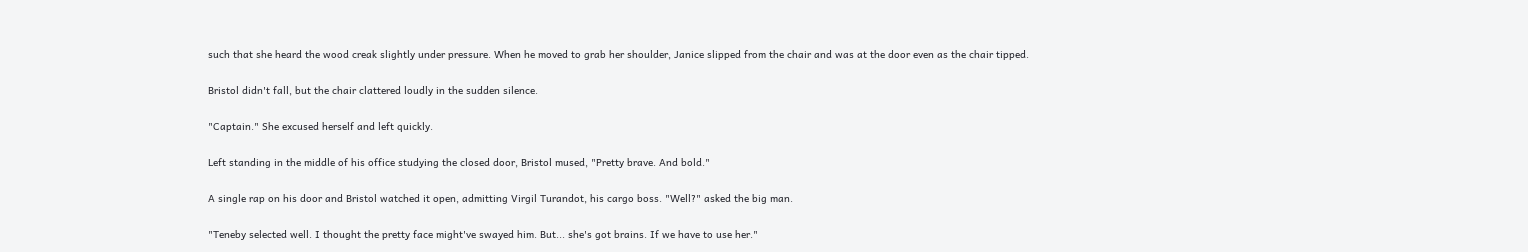such that she heard the wood creak slightly under pressure. When he moved to grab her shoulder, Janice slipped from the chair and was at the door even as the chair tipped.

Bristol didn't fall, but the chair clattered loudly in the sudden silence.

"Captain." She excused herself and left quickly.

Left standing in the middle of his office studying the closed door, Bristol mused, "Pretty brave. And bold."

A single rap on his door and Bristol watched it open, admitting Virgil Turandot, his cargo boss. "Well?" asked the big man.

"Teneby selected well. I thought the pretty face might've swayed him. But... she's got brains. If we have to use her."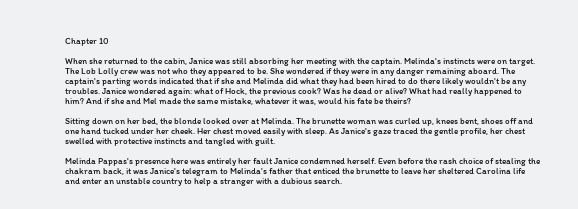Chapter 10

When she returned to the cabin, Janice was still absorbing her meeting with the captain. Melinda's instincts were on target. The Lob Lolly crew was not who they appeared to be. She wondered if they were in any danger remaining aboard. The captain's parting words indicated that if she and Melinda did what they had been hired to do there likely wouldn't be any troubles. Janice wondered again: what of Hock, the previous cook? Was he dead or alive? What had really happened to him? And if she and Mel made the same mistake, whatever it was, would his fate be theirs?

Sitting down on her bed, the blonde looked over at Melinda. The brunette woman was curled up, knees bent, shoes off and one hand tucked under her cheek. Her chest moved easily with sleep. As Janice's gaze traced the gentle profile, her chest swelled with protective instincts and tangled with guilt.

Melinda Pappas's presence here was entirely her fault Janice condemned herself. Even before the rash choice of stealing the chakram back, it was Janice's telegram to Melinda's father that enticed the brunette to leave her sheltered Carolina life and enter an unstable country to help a stranger with a dubious search.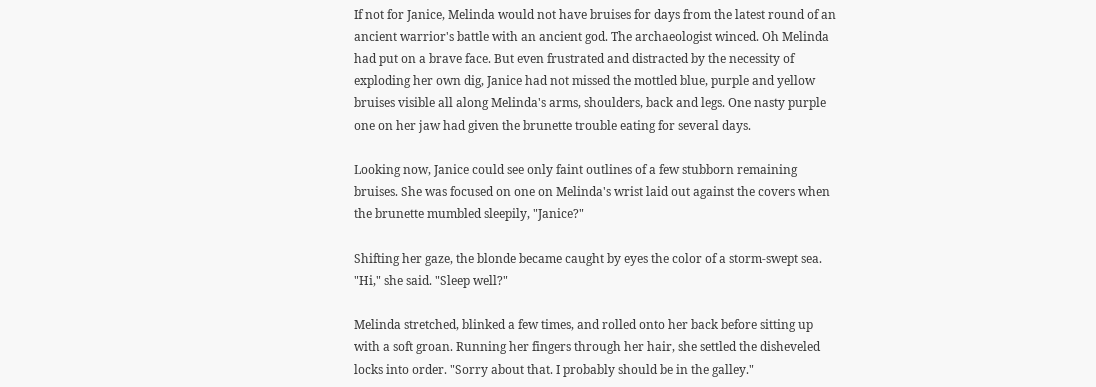If not for Janice, Melinda would not have bruises for days from the latest round of an ancient warrior's battle with an ancient god. The archaeologist winced. Oh Melinda had put on a brave face. But even frustrated and distracted by the necessity of exploding her own dig, Janice had not missed the mottled blue, purple and yellow bruises visible all along Melinda's arms, shoulders, back and legs. One nasty purple one on her jaw had given the brunette trouble eating for several days.

Looking now, Janice could see only faint outlines of a few stubborn remaining bruises. She was focused on one on Melinda's wrist laid out against the covers when the brunette mumbled sleepily, "Janice?"

Shifting her gaze, the blonde became caught by eyes the color of a storm-swept sea. "Hi," she said. "Sleep well?"

Melinda stretched, blinked a few times, and rolled onto her back before sitting up with a soft groan. Running her fingers through her hair, she settled the disheveled locks into order. "Sorry about that. I probably should be in the galley."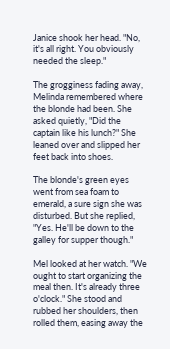Janice shook her head. "No, it's all right. You obviously needed the sleep."

The grogginess fading away, Melinda remembered where the blonde had been. She asked quietly, "Did the captain like his lunch?" She leaned over and slipped her feet back into shoes.

The blonde's green eyes went from sea foam to emerald, a sure sign she was disturbed. But she replied, "Yes. He'll be down to the galley for supper though."

Mel looked at her watch. "We ought to start organizing the meal then. It's already three o'clock." She stood and rubbed her shoulders, then rolled them, easing away the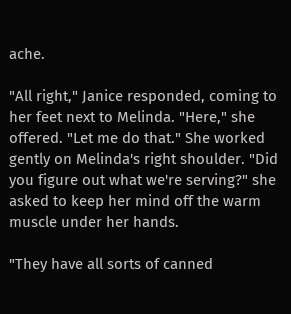ache.

"All right," Janice responded, coming to her feet next to Melinda. "Here," she offered. "Let me do that." She worked gently on Melinda's right shoulder. "Did you figure out what we're serving?" she asked to keep her mind off the warm muscle under her hands.

"They have all sorts of canned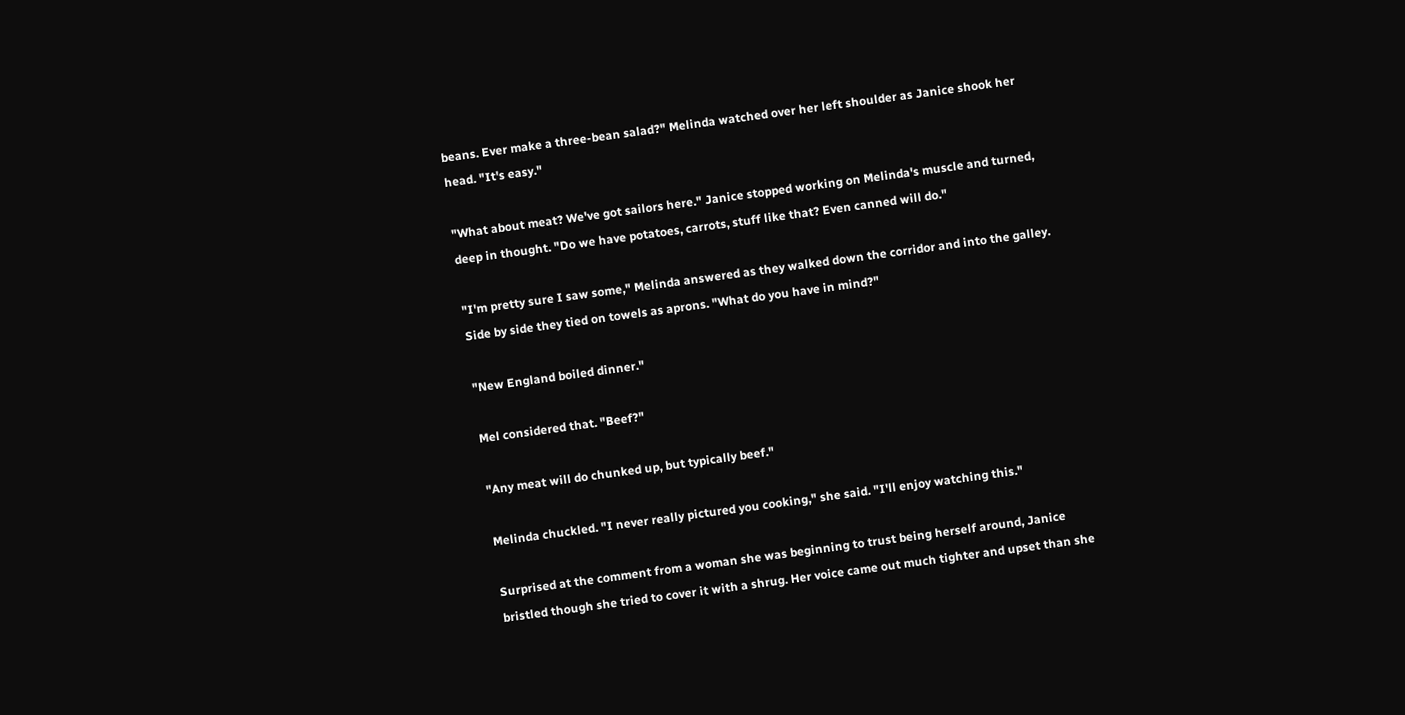beans. Ever make a three-bean salad?" Melinda watched over her left shoulder as Janice shook her head. "It's easy."

"What about meat? We've got sailors here." Janice stopped working on Melinda's muscle and turned, deep in thought. "Do we have potatoes, carrots, stuff like that? Even canned will do."

"I'm pretty sure I saw some," Melinda answered as they walked down the corridor and into the galley. Side by side they tied on towels as aprons. "What do you have in mind?"

"New England boiled dinner."

Mel considered that. "Beef?"

"Any meat will do chunked up, but typically beef."

Melinda chuckled. "I never really pictured you cooking," she said. "I'll enjoy watching this."

Surprised at the comment from a woman she was beginning to trust being herself around, Janice bristled though she tried to cover it with a shrug. Her voice came out much tighter and upset than she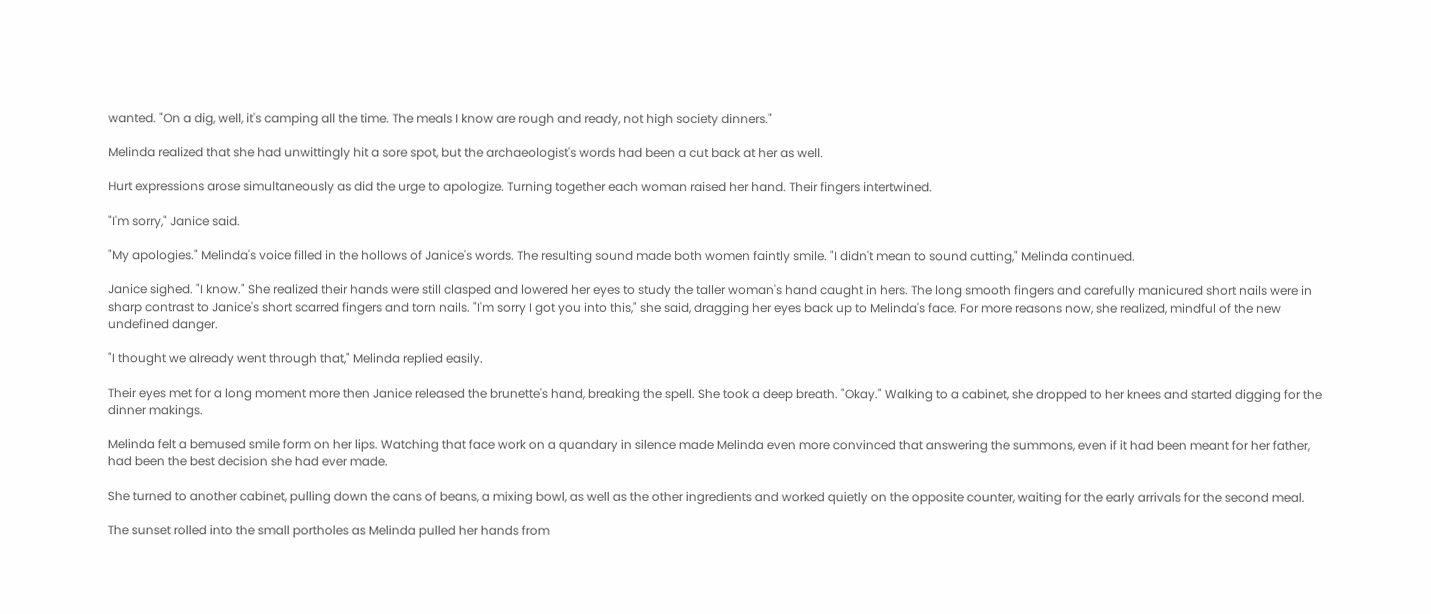wanted. "On a dig, well, it's camping all the time. The meals I know are rough and ready, not high society dinners."

Melinda realized that she had unwittingly hit a sore spot, but the archaeologist's words had been a cut back at her as well.

Hurt expressions arose simultaneously as did the urge to apologize. Turning together each woman raised her hand. Their fingers intertwined.

"I'm sorry," Janice said.

"My apologies." Melinda's voice filled in the hollows of Janice's words. The resulting sound made both women faintly smile. "I didn't mean to sound cutting," Melinda continued.

Janice sighed. "I know." She realized their hands were still clasped and lowered her eyes to study the taller woman's hand caught in hers. The long smooth fingers and carefully manicured short nails were in sharp contrast to Janice's short scarred fingers and torn nails. "I'm sorry I got you into this," she said, dragging her eyes back up to Melinda's face. For more reasons now, she realized, mindful of the new undefined danger.

"I thought we already went through that," Melinda replied easily.

Their eyes met for a long moment more then Janice released the brunette's hand, breaking the spell. She took a deep breath. "Okay." Walking to a cabinet, she dropped to her knees and started digging for the dinner makings.

Melinda felt a bemused smile form on her lips. Watching that face work on a quandary in silence made Melinda even more convinced that answering the summons, even if it had been meant for her father, had been the best decision she had ever made.

She turned to another cabinet, pulling down the cans of beans, a mixing bowl, as well as the other ingredients and worked quietly on the opposite counter, waiting for the early arrivals for the second meal.

The sunset rolled into the small portholes as Melinda pulled her hands from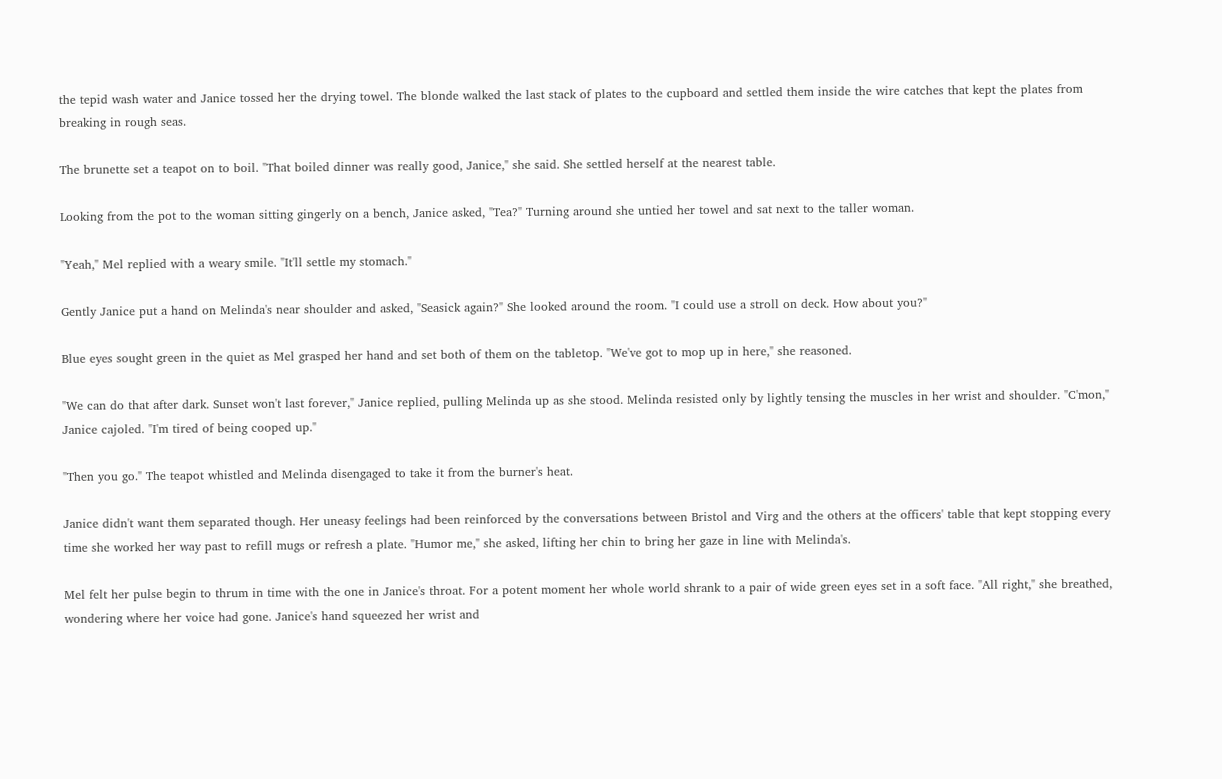the tepid wash water and Janice tossed her the drying towel. The blonde walked the last stack of plates to the cupboard and settled them inside the wire catches that kept the plates from breaking in rough seas.

The brunette set a teapot on to boil. "That boiled dinner was really good, Janice," she said. She settled herself at the nearest table.

Looking from the pot to the woman sitting gingerly on a bench, Janice asked, "Tea?" Turning around she untied her towel and sat next to the taller woman.

"Yeah," Mel replied with a weary smile. "It'll settle my stomach."

Gently Janice put a hand on Melinda's near shoulder and asked, "Seasick again?" She looked around the room. "I could use a stroll on deck. How about you?"

Blue eyes sought green in the quiet as Mel grasped her hand and set both of them on the tabletop. "We've got to mop up in here," she reasoned.

"We can do that after dark. Sunset won't last forever," Janice replied, pulling Melinda up as she stood. Melinda resisted only by lightly tensing the muscles in her wrist and shoulder. "C'mon," Janice cajoled. "I'm tired of being cooped up."

"Then you go." The teapot whistled and Melinda disengaged to take it from the burner's heat.

Janice didn't want them separated though. Her uneasy feelings had been reinforced by the conversations between Bristol and Virg and the others at the officers' table that kept stopping every time she worked her way past to refill mugs or refresh a plate. "Humor me," she asked, lifting her chin to bring her gaze in line with Melinda's.

Mel felt her pulse begin to thrum in time with the one in Janice's throat. For a potent moment her whole world shrank to a pair of wide green eyes set in a soft face. "All right," she breathed, wondering where her voice had gone. Janice's hand squeezed her wrist and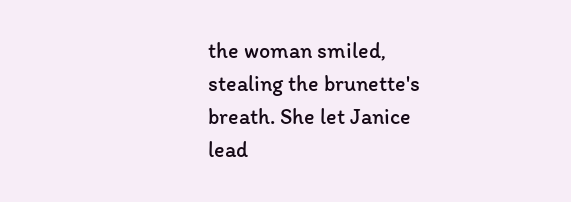the woman smiled, stealing the brunette's breath. She let Janice lead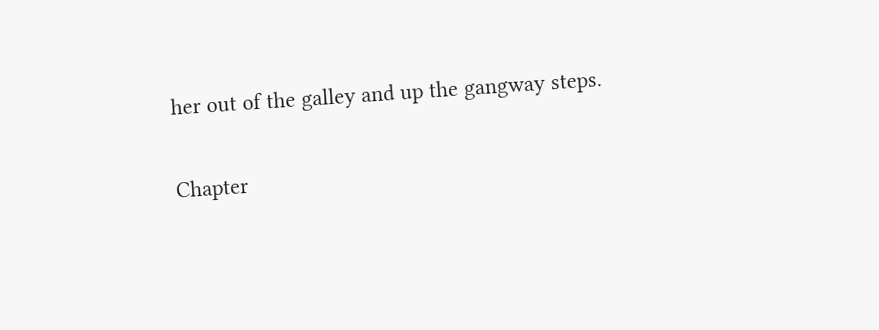her out of the galley and up the gangway steps.

Chapter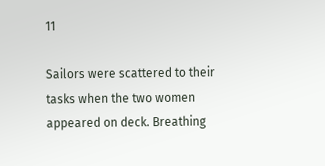11

Sailors were scattered to their tasks when the two women appeared on deck. Breathing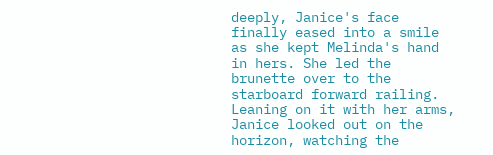deeply, Janice's face finally eased into a smile as she kept Melinda's hand in hers. She led the brunette over to the starboard forward railing. Leaning on it with her arms, Janice looked out on the horizon, watching the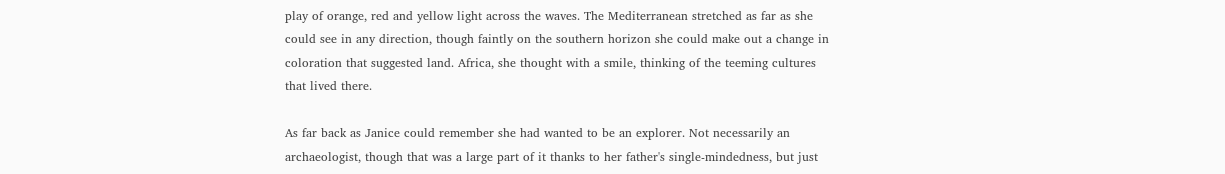play of orange, red and yellow light across the waves. The Mediterranean stretched as far as she could see in any direction, though faintly on the southern horizon she could make out a change in coloration that suggested land. Africa, she thought with a smile, thinking of the teeming cultures that lived there.

As far back as Janice could remember she had wanted to be an explorer. Not necessarily an archaeologist, though that was a large part of it thanks to her father's single-mindedness, but just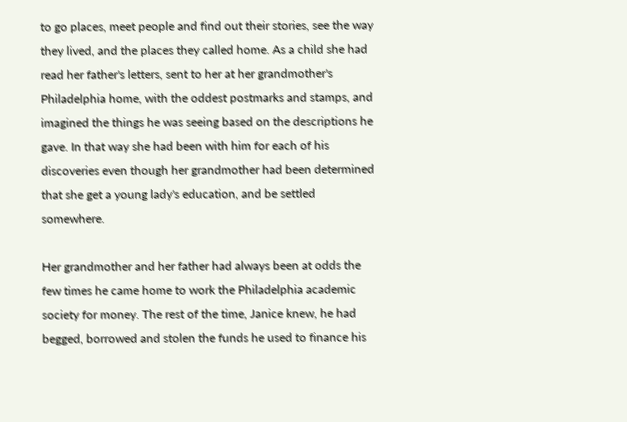to go places, meet people and find out their stories, see the way they lived, and the places they called home. As a child she had read her father's letters, sent to her at her grandmother's Philadelphia home, with the oddest postmarks and stamps, and imagined the things he was seeing based on the descriptions he gave. In that way she had been with him for each of his discoveries even though her grandmother had been determined that she get a young lady's education, and be settled somewhere.

Her grandmother and her father had always been at odds the few times he came home to work the Philadelphia academic society for money. The rest of the time, Janice knew, he had begged, borrowed and stolen the funds he used to finance his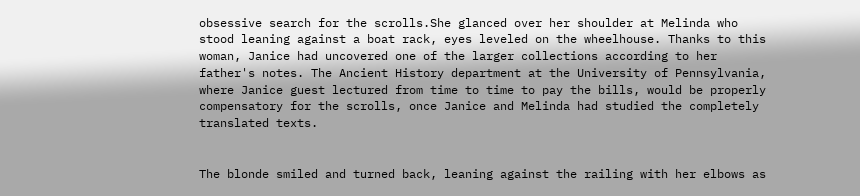obsessive search for the scrolls.She glanced over her shoulder at Melinda who stood leaning against a boat rack, eyes leveled on the wheelhouse. Thanks to this woman, Janice had uncovered one of the larger collections according to her father's notes. The Ancient History department at the University of Pennsylvania, where Janice guest lectured from time to time to pay the bills, would be properly compensatory for the scrolls, once Janice and Melinda had studied the completely translated texts.


The blonde smiled and turned back, leaning against the railing with her elbows as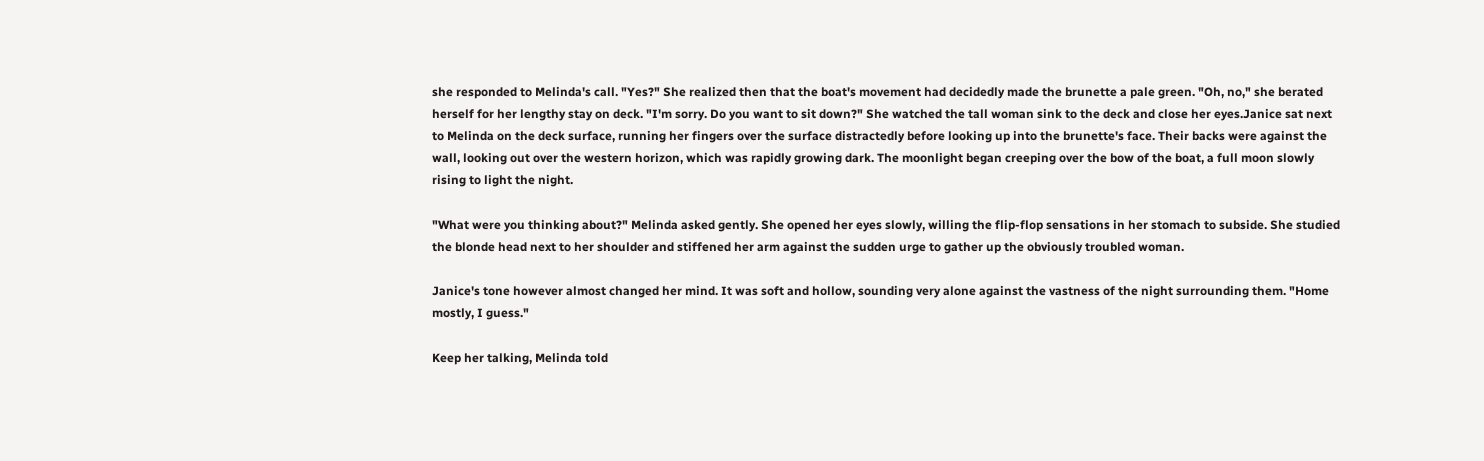she responded to Melinda's call. "Yes?" She realized then that the boat's movement had decidedly made the brunette a pale green. "Oh, no," she berated herself for her lengthy stay on deck. "I'm sorry. Do you want to sit down?" She watched the tall woman sink to the deck and close her eyes.Janice sat next to Melinda on the deck surface, running her fingers over the surface distractedly before looking up into the brunette's face. Their backs were against the wall, looking out over the western horizon, which was rapidly growing dark. The moonlight began creeping over the bow of the boat, a full moon slowly rising to light the night.

"What were you thinking about?" Melinda asked gently. She opened her eyes slowly, willing the flip-flop sensations in her stomach to subside. She studied the blonde head next to her shoulder and stiffened her arm against the sudden urge to gather up the obviously troubled woman.

Janice's tone however almost changed her mind. It was soft and hollow, sounding very alone against the vastness of the night surrounding them. "Home mostly, I guess."

Keep her talking, Melinda told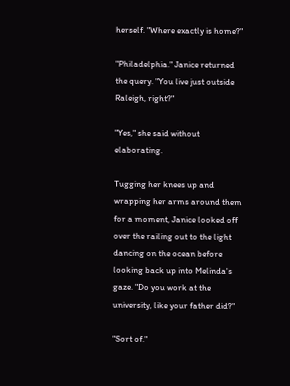herself. "Where exactly is home?"

"Philadelphia." Janice returned the query. "You live just outside Raleigh, right?"

"Yes," she said without elaborating.

Tugging her knees up and wrapping her arms around them for a moment, Janice looked off over the railing out to the light dancing on the ocean before looking back up into Melinda's gaze. "Do you work at the university, like your father did?"

"Sort of."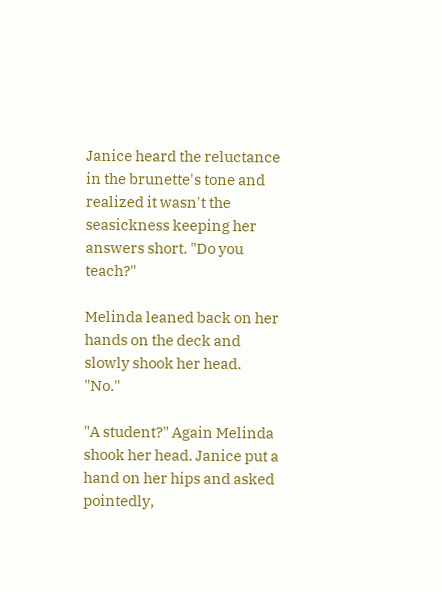Janice heard the reluctance in the brunette's tone and realized it wasn't the seasickness keeping her answers short. "Do you teach?"

Melinda leaned back on her hands on the deck and slowly shook her head. "No."

"A student?" Again Melinda shook her head. Janice put a hand on her hips and asked pointedly,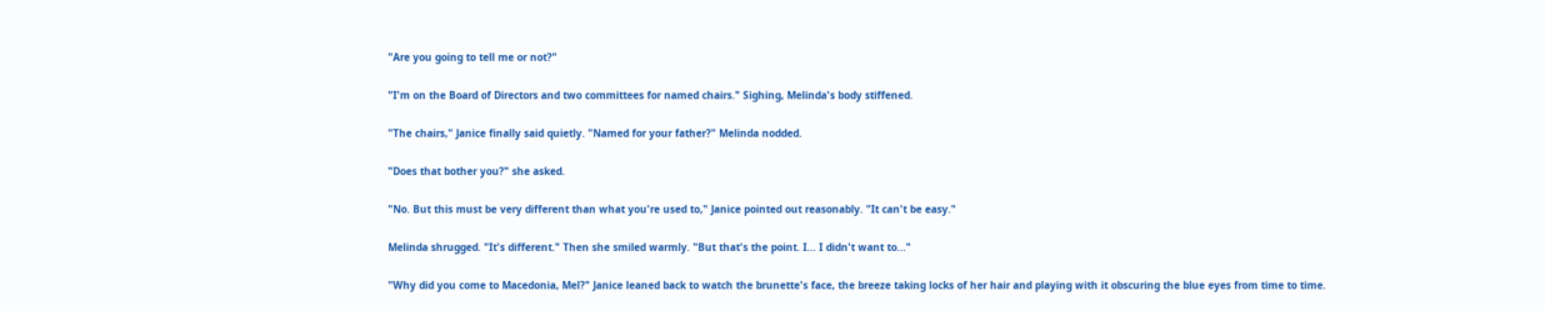"Are you going to tell me or not?"

"I'm on the Board of Directors and two committees for named chairs." Sighing, Melinda's body stiffened.

"The chairs," Janice finally said quietly. "Named for your father?" Melinda nodded.

"Does that bother you?" she asked.

"No. But this must be very different than what you're used to," Janice pointed out reasonably. "It can't be easy."

Melinda shrugged. "It's different." Then she smiled warmly. "But that's the point. I... I didn't want to..."

"Why did you come to Macedonia, Mel?" Janice leaned back to watch the brunette's face, the breeze taking locks of her hair and playing with it obscuring the blue eyes from time to time.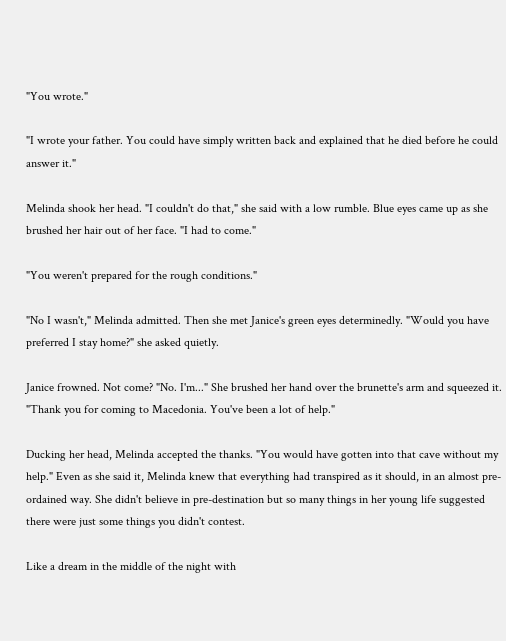"You wrote."

"I wrote your father. You could have simply written back and explained that he died before he could answer it."

Melinda shook her head. "I couldn't do that," she said with a low rumble. Blue eyes came up as she brushed her hair out of her face. "I had to come."

"You weren't prepared for the rough conditions."

"No I wasn't," Melinda admitted. Then she met Janice's green eyes determinedly. "Would you have preferred I stay home?" she asked quietly.

Janice frowned. Not come? "No. I'm..." She brushed her hand over the brunette's arm and squeezed it. "Thank you for coming to Macedonia. You've been a lot of help."

Ducking her head, Melinda accepted the thanks. "You would have gotten into that cave without my help." Even as she said it, Melinda knew that everything had transpired as it should, in an almost pre-ordained way. She didn't believe in pre-destination but so many things in her young life suggested there were just some things you didn't contest.

Like a dream in the middle of the night with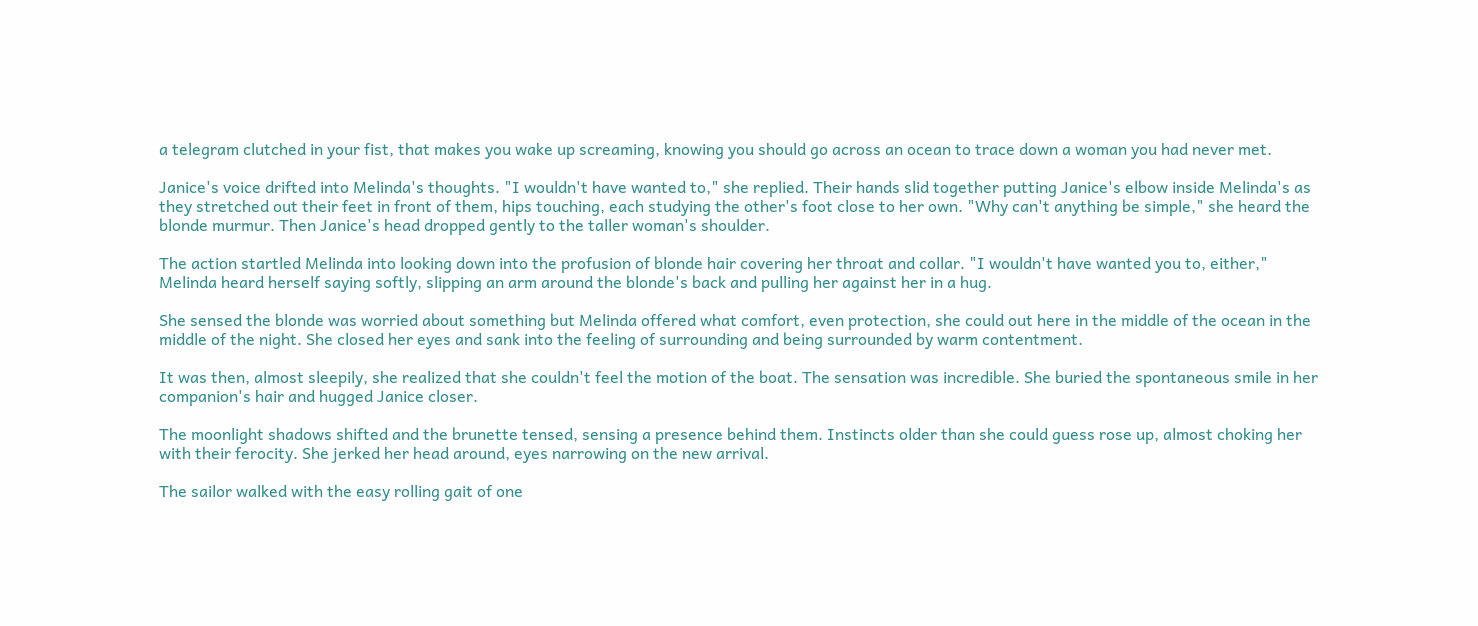a telegram clutched in your fist, that makes you wake up screaming, knowing you should go across an ocean to trace down a woman you had never met.

Janice's voice drifted into Melinda's thoughts. "I wouldn't have wanted to," she replied. Their hands slid together putting Janice's elbow inside Melinda's as they stretched out their feet in front of them, hips touching, each studying the other's foot close to her own. "Why can't anything be simple," she heard the blonde murmur. Then Janice's head dropped gently to the taller woman's shoulder.

The action startled Melinda into looking down into the profusion of blonde hair covering her throat and collar. "I wouldn't have wanted you to, either," Melinda heard herself saying softly, slipping an arm around the blonde's back and pulling her against her in a hug.

She sensed the blonde was worried about something but Melinda offered what comfort, even protection, she could out here in the middle of the ocean in the middle of the night. She closed her eyes and sank into the feeling of surrounding and being surrounded by warm contentment.

It was then, almost sleepily, she realized that she couldn't feel the motion of the boat. The sensation was incredible. She buried the spontaneous smile in her companion's hair and hugged Janice closer.

The moonlight shadows shifted and the brunette tensed, sensing a presence behind them. Instincts older than she could guess rose up, almost choking her with their ferocity. She jerked her head around, eyes narrowing on the new arrival.

The sailor walked with the easy rolling gait of one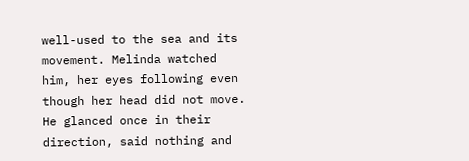well-used to the sea and its movement. Melinda watched him, her eyes following even though her head did not move. He glanced once in their direction, said nothing and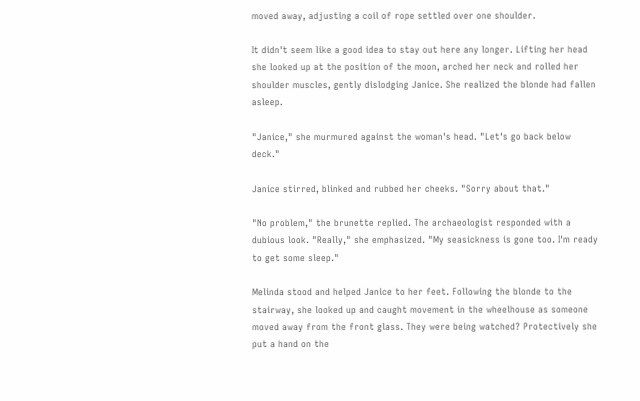moved away, adjusting a coil of rope settled over one shoulder.

It didn't seem like a good idea to stay out here any longer. Lifting her head she looked up at the position of the moon, arched her neck and rolled her shoulder muscles, gently dislodging Janice. She realized the blonde had fallen asleep.

"Janice," she murmured against the woman's head. "Let's go back below deck."

Janice stirred, blinked and rubbed her cheeks. "Sorry about that."

"No problem," the brunette replied. The archaeologist responded with a dubious look. "Really," she emphasized. "My seasickness is gone too. I'm ready to get some sleep."

Melinda stood and helped Janice to her feet. Following the blonde to the stairway, she looked up and caught movement in the wheelhouse as someone moved away from the front glass. They were being watched? Protectively she put a hand on the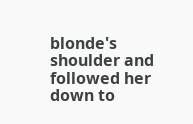blonde's shoulder and followed her down to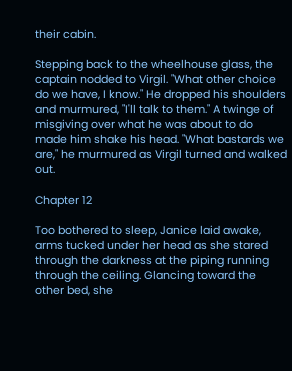their cabin.

Stepping back to the wheelhouse glass, the captain nodded to Virgil. "What other choice do we have, I know." He dropped his shoulders and murmured, "I'll talk to them." A twinge of misgiving over what he was about to do made him shake his head. "What bastards we are," he murmured as Virgil turned and walked out.

Chapter 12

Too bothered to sleep, Janice laid awake, arms tucked under her head as she stared through the darkness at the piping running through the ceiling. Glancing toward the other bed, she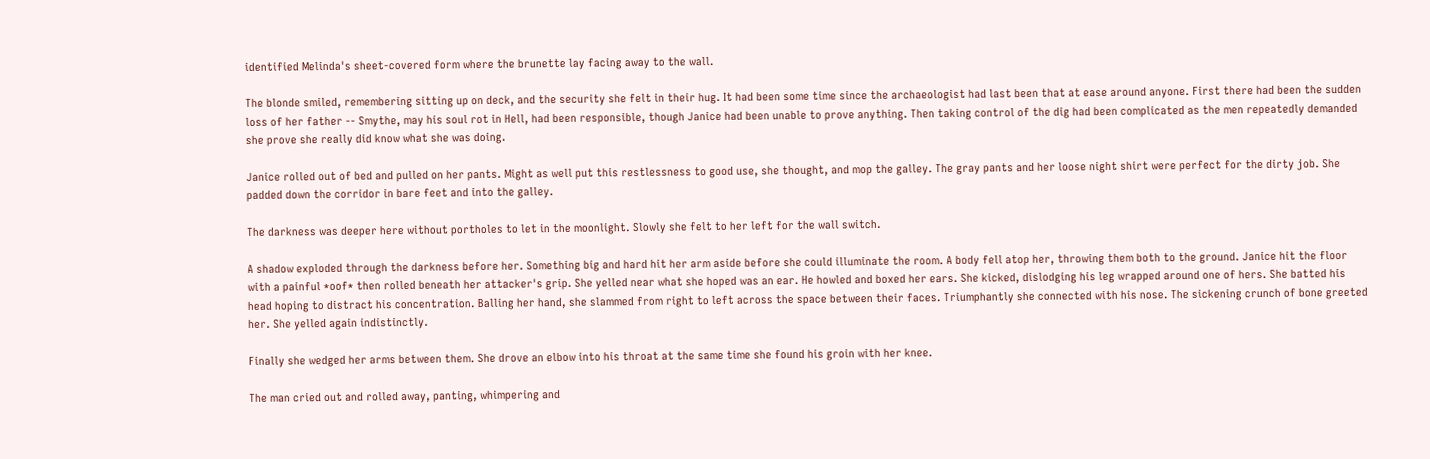identified Melinda's sheet-covered form where the brunette lay facing away to the wall.

The blonde smiled, remembering sitting up on deck, and the security she felt in their hug. It had been some time since the archaeologist had last been that at ease around anyone. First there had been the sudden loss of her father -- Smythe, may his soul rot in Hell, had been responsible, though Janice had been unable to prove anything. Then taking control of the dig had been complicated as the men repeatedly demanded she prove she really did know what she was doing.

Janice rolled out of bed and pulled on her pants. Might as well put this restlessness to good use, she thought, and mop the galley. The gray pants and her loose night shirt were perfect for the dirty job. She padded down the corridor in bare feet and into the galley.

The darkness was deeper here without portholes to let in the moonlight. Slowly she felt to her left for the wall switch.

A shadow exploded through the darkness before her. Something big and hard hit her arm aside before she could illuminate the room. A body fell atop her, throwing them both to the ground. Janice hit the floor with a painful *oof* then rolled beneath her attacker's grip. She yelled near what she hoped was an ear. He howled and boxed her ears. She kicked, dislodging his leg wrapped around one of hers. She batted his head hoping to distract his concentration. Balling her hand, she slammed from right to left across the space between their faces. Triumphantly she connected with his nose. The sickening crunch of bone greeted her. She yelled again indistinctly.

Finally she wedged her arms between them. She drove an elbow into his throat at the same time she found his groin with her knee.

The man cried out and rolled away, panting, whimpering and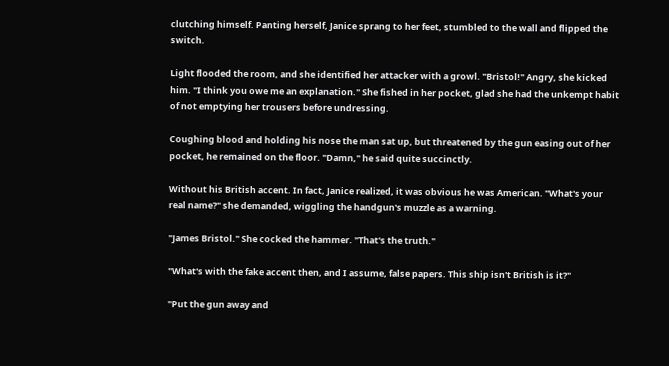clutching himself. Panting herself, Janice sprang to her feet, stumbled to the wall and flipped the switch.

Light flooded the room, and she identified her attacker with a growl. "Bristol!" Angry, she kicked him. "I think you owe me an explanation." She fished in her pocket, glad she had the unkempt habit of not emptying her trousers before undressing.

Coughing blood and holding his nose the man sat up, but threatened by the gun easing out of her pocket, he remained on the floor. "Damn," he said quite succinctly.

Without his British accent. In fact, Janice realized, it was obvious he was American. "What's your real name?" she demanded, wiggling the handgun's muzzle as a warning.

"James Bristol." She cocked the hammer. "That's the truth."

"What's with the fake accent then, and I assume, false papers. This ship isn't British is it?"

"Put the gun away and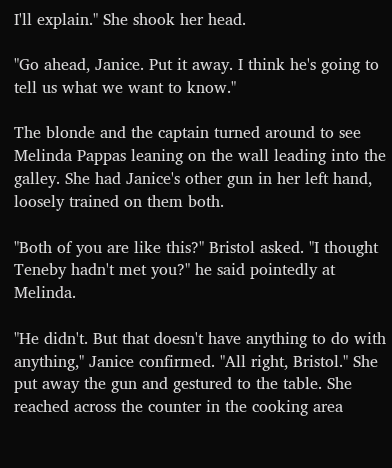I'll explain." She shook her head.

"Go ahead, Janice. Put it away. I think he's going to tell us what we want to know."

The blonde and the captain turned around to see Melinda Pappas leaning on the wall leading into the galley. She had Janice's other gun in her left hand, loosely trained on them both.

"Both of you are like this?" Bristol asked. "I thought Teneby hadn't met you?" he said pointedly at Melinda.

"He didn't. But that doesn't have anything to do with anything," Janice confirmed. "All right, Bristol." She put away the gun and gestured to the table. She reached across the counter in the cooking area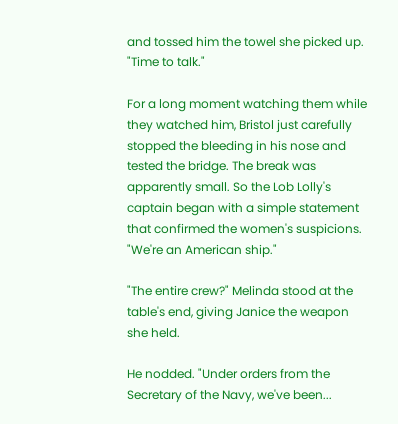and tossed him the towel she picked up. "Time to talk."

For a long moment watching them while they watched him, Bristol just carefully stopped the bleeding in his nose and tested the bridge. The break was apparently small. So the Lob Lolly's captain began with a simple statement that confirmed the women's suspicions. "We're an American ship."

"The entire crew?" Melinda stood at the table's end, giving Janice the weapon she held.

He nodded. "Under orders from the Secretary of the Navy, we've been...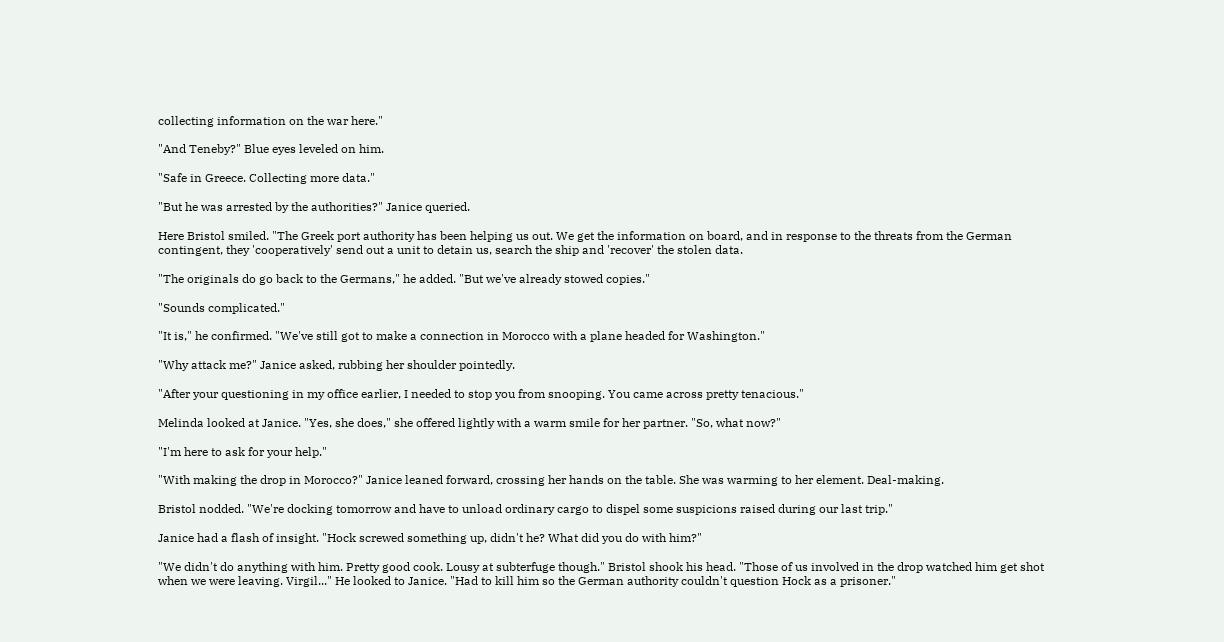collecting information on the war here."

"And Teneby?" Blue eyes leveled on him.

"Safe in Greece. Collecting more data."

"But he was arrested by the authorities?" Janice queried.

Here Bristol smiled. "The Greek port authority has been helping us out. We get the information on board, and in response to the threats from the German contingent, they 'cooperatively' send out a unit to detain us, search the ship and 'recover' the stolen data.

"The originals do go back to the Germans," he added. "But we've already stowed copies."

"Sounds complicated."

"It is," he confirmed. "We've still got to make a connection in Morocco with a plane headed for Washington."

"Why attack me?" Janice asked, rubbing her shoulder pointedly.

"After your questioning in my office earlier, I needed to stop you from snooping. You came across pretty tenacious."

Melinda looked at Janice. "Yes, she does," she offered lightly with a warm smile for her partner. "So, what now?"

"I'm here to ask for your help."

"With making the drop in Morocco?" Janice leaned forward, crossing her hands on the table. She was warming to her element. Deal-making.

Bristol nodded. "We're docking tomorrow and have to unload ordinary cargo to dispel some suspicions raised during our last trip."

Janice had a flash of insight. "Hock screwed something up, didn't he? What did you do with him?"

"We didn't do anything with him. Pretty good cook. Lousy at subterfuge though." Bristol shook his head. "Those of us involved in the drop watched him get shot when we were leaving. Virgil..." He looked to Janice. "Had to kill him so the German authority couldn't question Hock as a prisoner."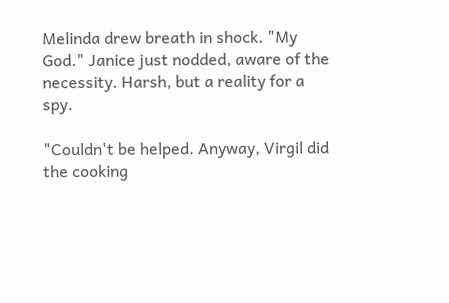Melinda drew breath in shock. "My God." Janice just nodded, aware of the necessity. Harsh, but a reality for a spy.

"Couldn't be helped. Anyway, Virgil did the cooking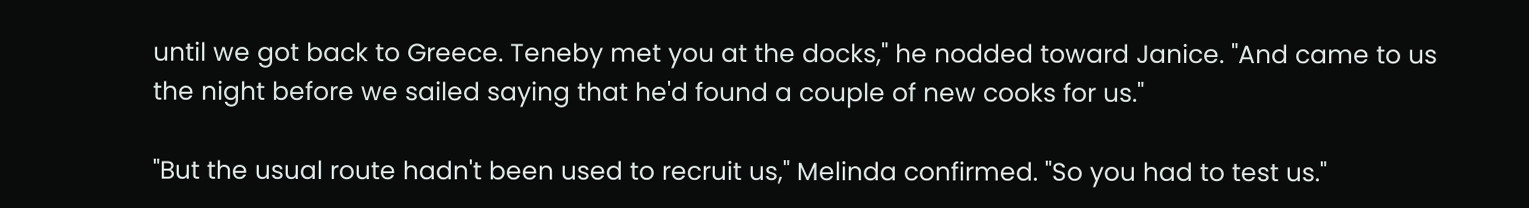until we got back to Greece. Teneby met you at the docks," he nodded toward Janice. "And came to us the night before we sailed saying that he'd found a couple of new cooks for us."

"But the usual route hadn't been used to recruit us," Melinda confirmed. "So you had to test us."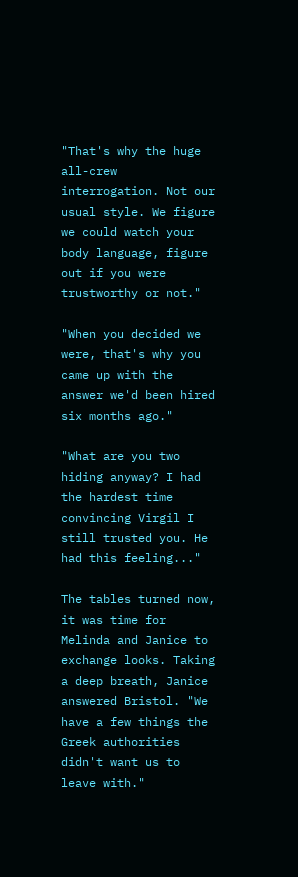"That's why the huge all-crew interrogation. Not our usual style. We figure we could watch your body language, figure out if you were trustworthy or not."

"When you decided we were, that's why you came up with the answer we'd been hired six months ago."

"What are you two hiding anyway? I had the hardest time convincing Virgil I still trusted you. He had this feeling..."

The tables turned now, it was time for Melinda and Janice to exchange looks. Taking a deep breath, Janice answered Bristol. "We have a few things the Greek authorities didn't want us to leave with."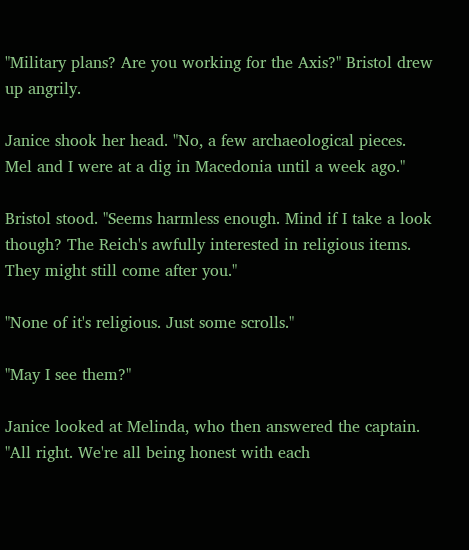"Military plans? Are you working for the Axis?" Bristol drew up angrily.

Janice shook her head. "No, a few archaeological pieces. Mel and I were at a dig in Macedonia until a week ago."

Bristol stood. "Seems harmless enough. Mind if I take a look though? The Reich's awfully interested in religious items. They might still come after you."

"None of it's religious. Just some scrolls."

"May I see them?"

Janice looked at Melinda, who then answered the captain. "All right. We're all being honest with each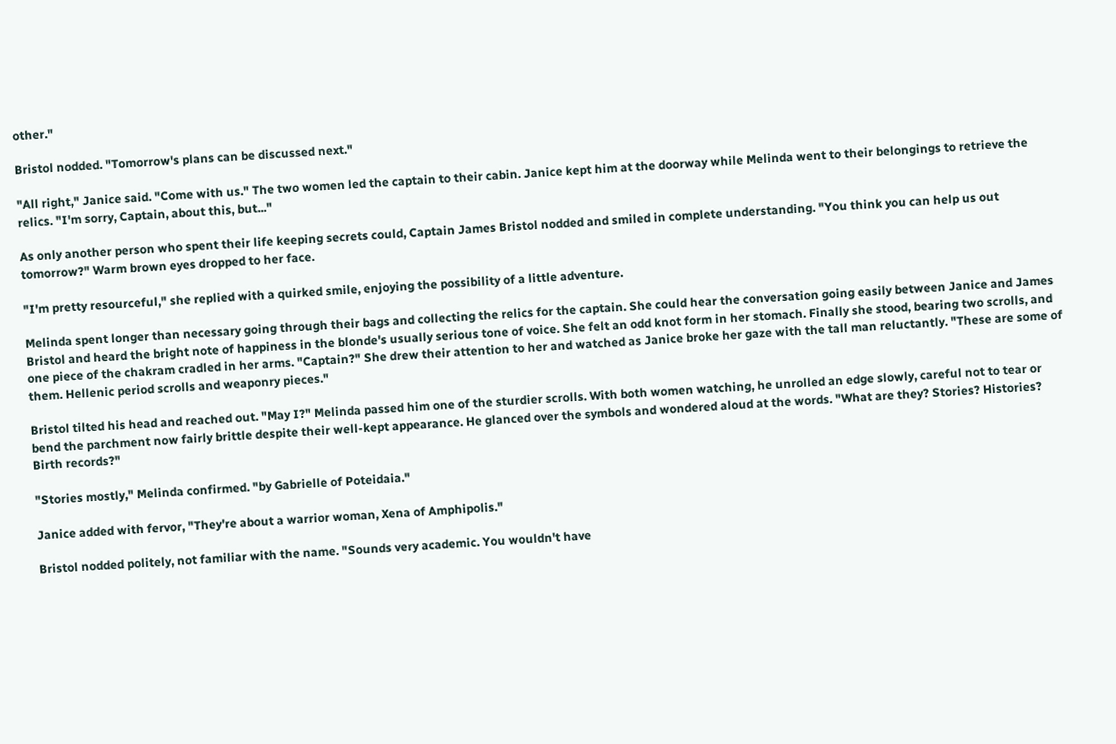other."

Bristol nodded. "Tomorrow's plans can be discussed next."

"All right," Janice said. "Come with us." The two women led the captain to their cabin. Janice kept him at the doorway while Melinda went to their belongings to retrieve the relics. "I'm sorry, Captain, about this, but..."

As only another person who spent their life keeping secrets could, Captain James Bristol nodded and smiled in complete understanding. "You think you can help us out tomorrow?" Warm brown eyes dropped to her face.

"I'm pretty resourceful," she replied with a quirked smile, enjoying the possibility of a little adventure.

Melinda spent longer than necessary going through their bags and collecting the relics for the captain. She could hear the conversation going easily between Janice and James Bristol and heard the bright note of happiness in the blonde's usually serious tone of voice. She felt an odd knot form in her stomach. Finally she stood, bearing two scrolls, and one piece of the chakram cradled in her arms. "Captain?" She drew their attention to her and watched as Janice broke her gaze with the tall man reluctantly. "These are some of them. Hellenic period scrolls and weaponry pieces."

Bristol tilted his head and reached out. "May I?" Melinda passed him one of the sturdier scrolls. With both women watching, he unrolled an edge slowly, careful not to tear or bend the parchment now fairly brittle despite their well-kept appearance. He glanced over the symbols and wondered aloud at the words. "What are they? Stories? Histories? Birth records?"

"Stories mostly," Melinda confirmed. "by Gabrielle of Poteidaia."

Janice added with fervor, "They're about a warrior woman, Xena of Amphipolis."

Bristol nodded politely, not familiar with the name. "Sounds very academic. You wouldn't have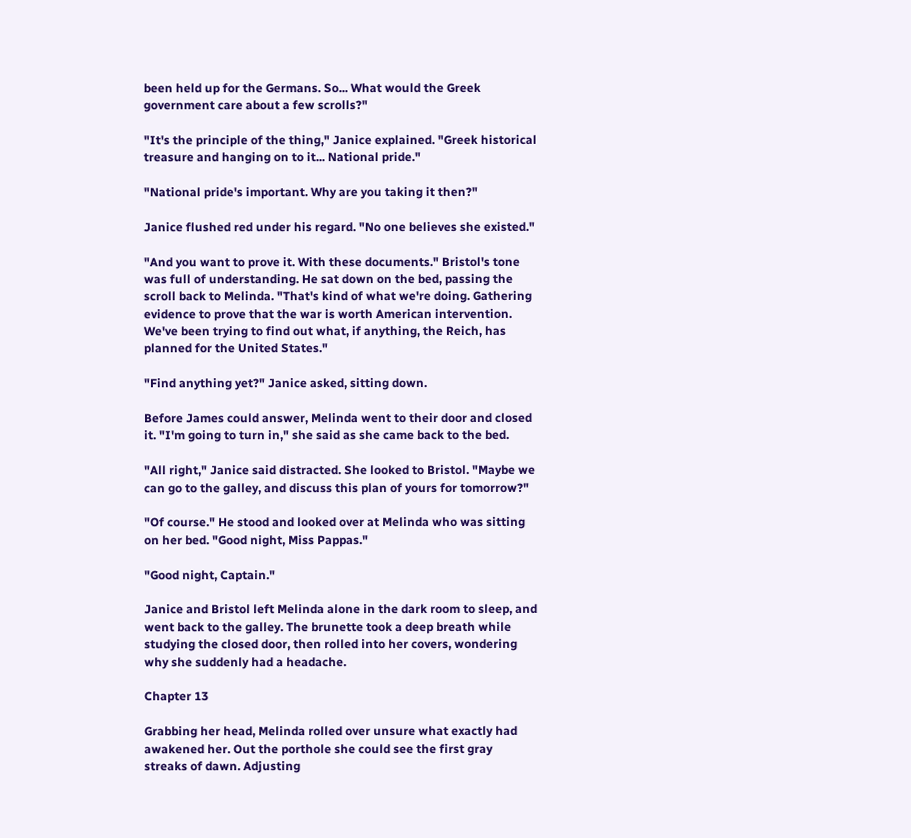been held up for the Germans. So... What would the Greek government care about a few scrolls?"

"It's the principle of the thing," Janice explained. "Greek historical treasure and hanging on to it... National pride."

"National pride's important. Why are you taking it then?"

Janice flushed red under his regard. "No one believes she existed."

"And you want to prove it. With these documents." Bristol's tone was full of understanding. He sat down on the bed, passing the scroll back to Melinda. "That's kind of what we're doing. Gathering evidence to prove that the war is worth American intervention. We've been trying to find out what, if anything, the Reich, has planned for the United States."

"Find anything yet?" Janice asked, sitting down.

Before James could answer, Melinda went to their door and closed it. "I'm going to turn in," she said as she came back to the bed.

"All right," Janice said distracted. She looked to Bristol. "Maybe we can go to the galley, and discuss this plan of yours for tomorrow?"

"Of course." He stood and looked over at Melinda who was sitting on her bed. "Good night, Miss Pappas."

"Good night, Captain."

Janice and Bristol left Melinda alone in the dark room to sleep, and went back to the galley. The brunette took a deep breath while studying the closed door, then rolled into her covers, wondering why she suddenly had a headache.

Chapter 13

Grabbing her head, Melinda rolled over unsure what exactly had awakened her. Out the porthole she could see the first gray streaks of dawn. Adjusting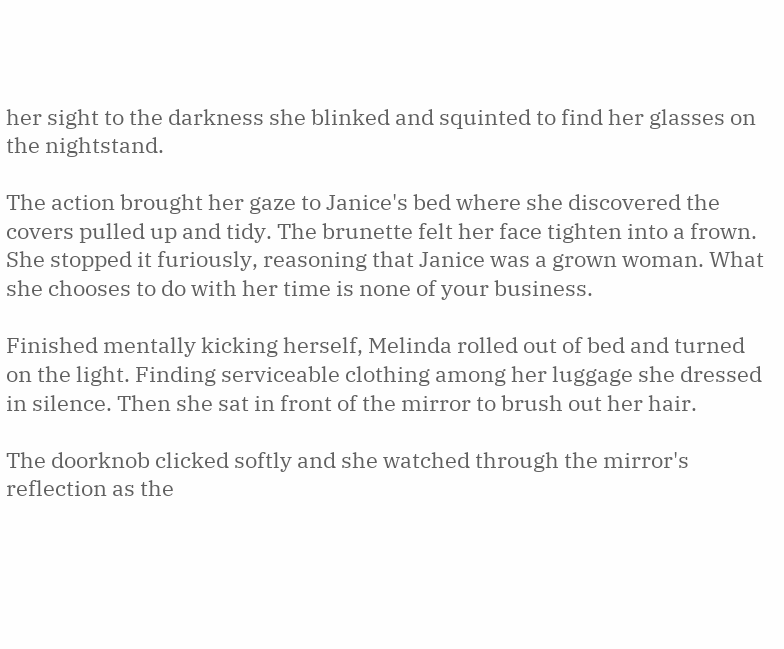her sight to the darkness she blinked and squinted to find her glasses on the nightstand.

The action brought her gaze to Janice's bed where she discovered the covers pulled up and tidy. The brunette felt her face tighten into a frown. She stopped it furiously, reasoning that Janice was a grown woman. What she chooses to do with her time is none of your business.

Finished mentally kicking herself, Melinda rolled out of bed and turned on the light. Finding serviceable clothing among her luggage she dressed in silence. Then she sat in front of the mirror to brush out her hair.

The doorknob clicked softly and she watched through the mirror's reflection as the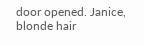door opened. Janice, blonde hair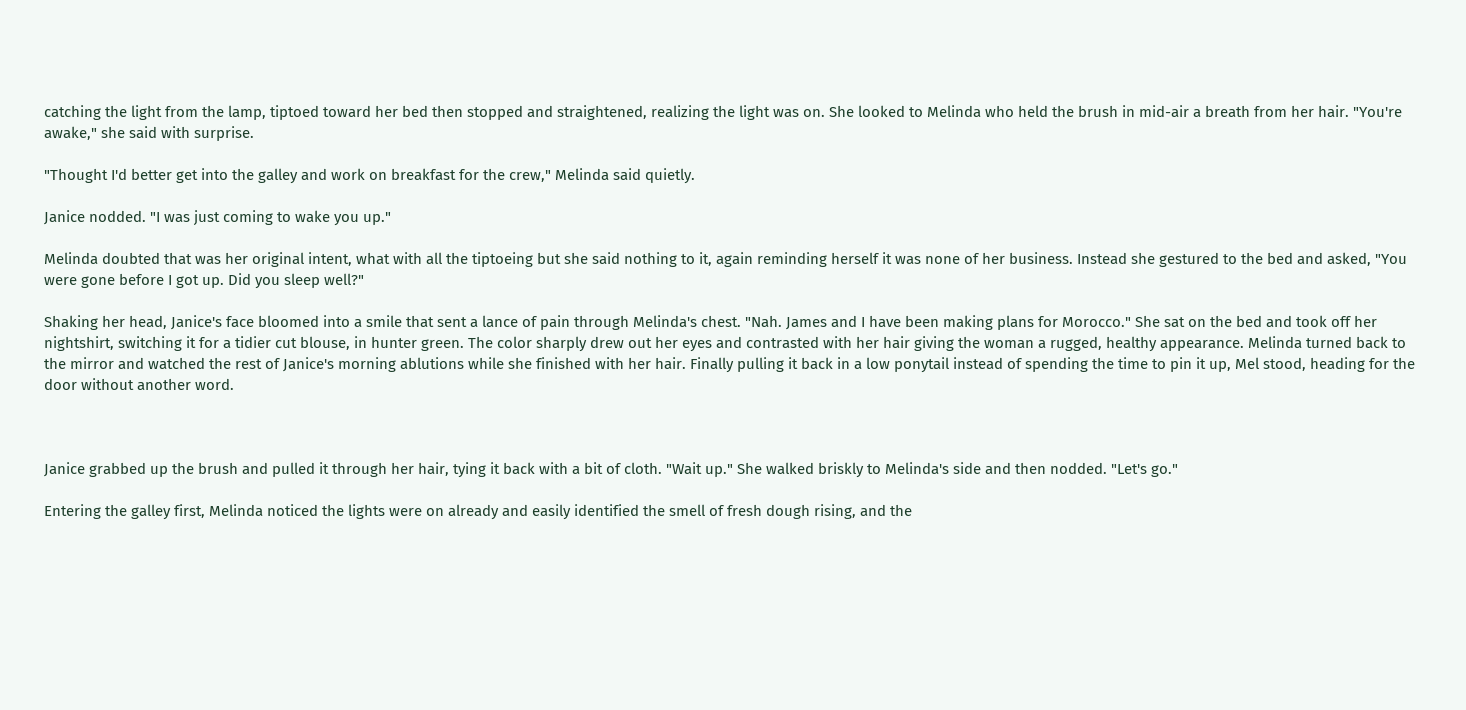catching the light from the lamp, tiptoed toward her bed then stopped and straightened, realizing the light was on. She looked to Melinda who held the brush in mid-air a breath from her hair. "You're awake," she said with surprise.

"Thought I'd better get into the galley and work on breakfast for the crew," Melinda said quietly.

Janice nodded. "I was just coming to wake you up."

Melinda doubted that was her original intent, what with all the tiptoeing but she said nothing to it, again reminding herself it was none of her business. Instead she gestured to the bed and asked, "You were gone before I got up. Did you sleep well?"

Shaking her head, Janice's face bloomed into a smile that sent a lance of pain through Melinda's chest. "Nah. James and I have been making plans for Morocco." She sat on the bed and took off her nightshirt, switching it for a tidier cut blouse, in hunter green. The color sharply drew out her eyes and contrasted with her hair giving the woman a rugged, healthy appearance. Melinda turned back to the mirror and watched the rest of Janice's morning ablutions while she finished with her hair. Finally pulling it back in a low ponytail instead of spending the time to pin it up, Mel stood, heading for the door without another word.



Janice grabbed up the brush and pulled it through her hair, tying it back with a bit of cloth. "Wait up." She walked briskly to Melinda's side and then nodded. "Let's go."

Entering the galley first, Melinda noticed the lights were on already and easily identified the smell of fresh dough rising, and the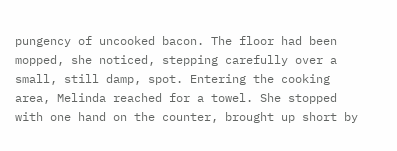pungency of uncooked bacon. The floor had been mopped, she noticed, stepping carefully over a small, still damp, spot. Entering the cooking area, Melinda reached for a towel. She stopped with one hand on the counter, brought up short by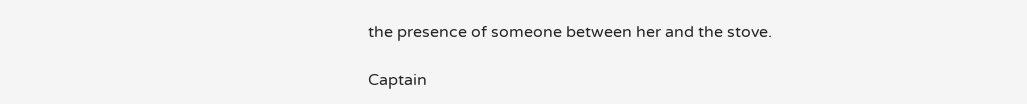the presence of someone between her and the stove.

Captain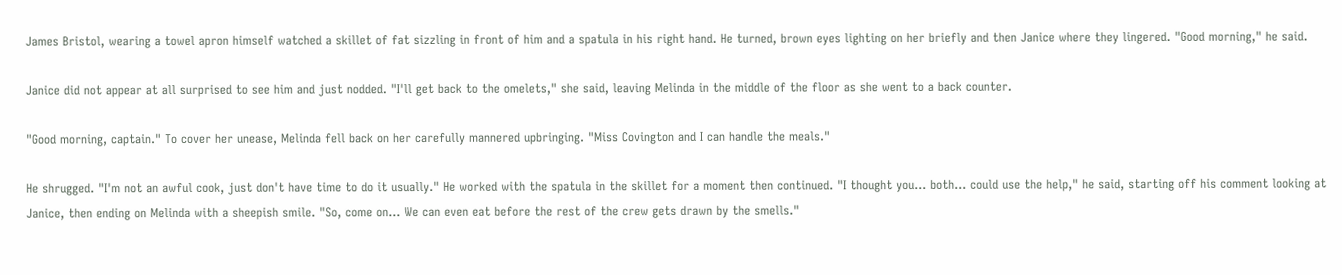James Bristol, wearing a towel apron himself watched a skillet of fat sizzling in front of him and a spatula in his right hand. He turned, brown eyes lighting on her briefly and then Janice where they lingered. "Good morning," he said.

Janice did not appear at all surprised to see him and just nodded. "I'll get back to the omelets," she said, leaving Melinda in the middle of the floor as she went to a back counter.

"Good morning, captain." To cover her unease, Melinda fell back on her carefully mannered upbringing. "Miss Covington and I can handle the meals."

He shrugged. "I'm not an awful cook, just don't have time to do it usually." He worked with the spatula in the skillet for a moment then continued. "I thought you... both... could use the help," he said, starting off his comment looking at Janice, then ending on Melinda with a sheepish smile. "So, come on... We can even eat before the rest of the crew gets drawn by the smells."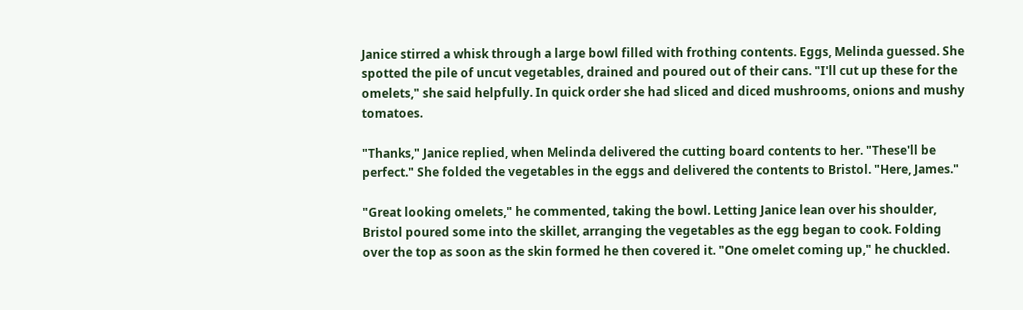Janice stirred a whisk through a large bowl filled with frothing contents. Eggs, Melinda guessed. She spotted the pile of uncut vegetables, drained and poured out of their cans. "I'll cut up these for the omelets," she said helpfully. In quick order she had sliced and diced mushrooms, onions and mushy tomatoes.

"Thanks," Janice replied, when Melinda delivered the cutting board contents to her. "These'll be perfect." She folded the vegetables in the eggs and delivered the contents to Bristol. "Here, James."

"Great looking omelets," he commented, taking the bowl. Letting Janice lean over his shoulder, Bristol poured some into the skillet, arranging the vegetables as the egg began to cook. Folding over the top as soon as the skin formed he then covered it. "One omelet coming up," he chuckled.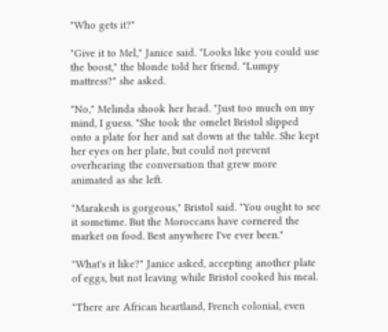"Who gets it?"

"Give it to Mel," Janice said. "Looks like you could use the boost," the blonde told her friend. "Lumpy mattress?" she asked.

"No," Melinda shook her head. "Just too much on my mind, I guess. "She took the omelet Bristol slipped onto a plate for her and sat down at the table. She kept her eyes on her plate, but could not prevent overhearing the conversation that grew more animated as she left.

"Marakesh is gorgeous," Bristol said. "You ought to see it sometime. But the Moroccans have cornered the market on food. Best anywhere I've ever been."

"What's it like?" Janice asked, accepting another plate of eggs, but not leaving while Bristol cooked his meal.

"There are African heartland, French colonial, even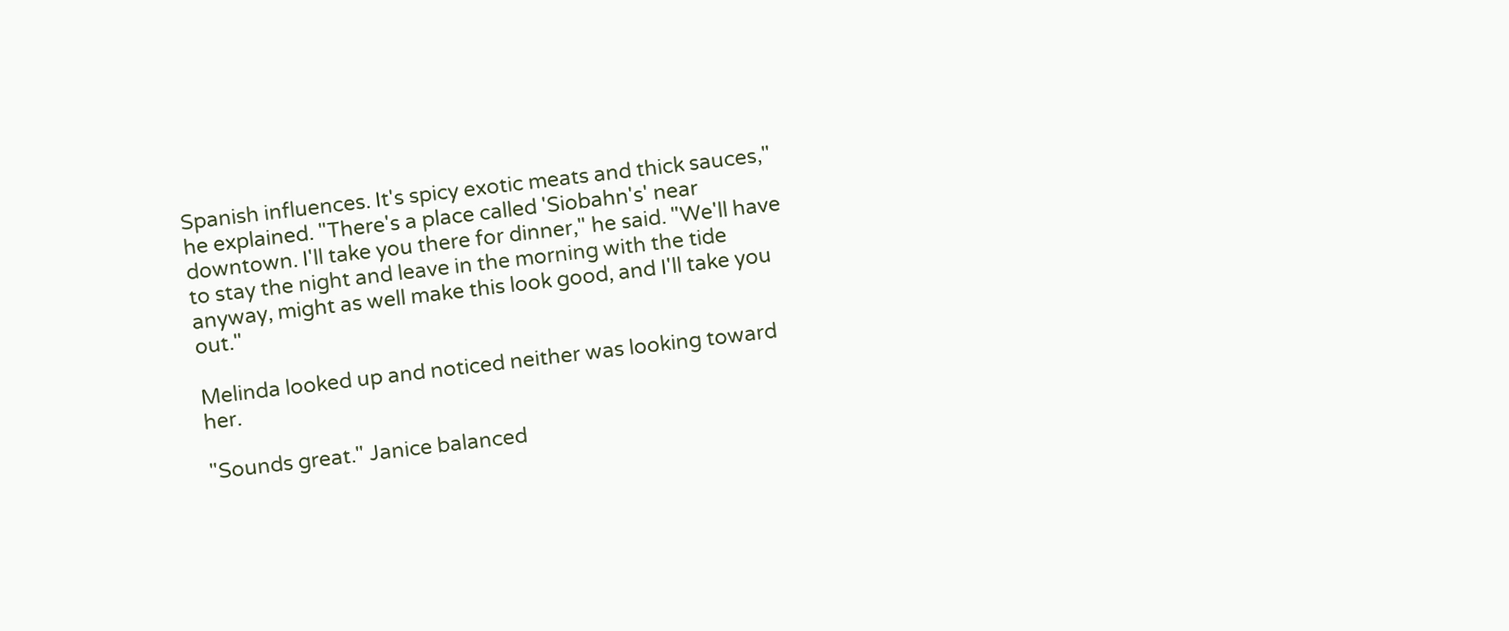Spanish influences. It's spicy exotic meats and thick sauces," he explained. "There's a place called 'Siobahn's' near downtown. I'll take you there for dinner," he said. "We'll have to stay the night and leave in the morning with the tide anyway, might as well make this look good, and I'll take you out."

Melinda looked up and noticed neither was looking toward her.

"Sounds great." Janice balanced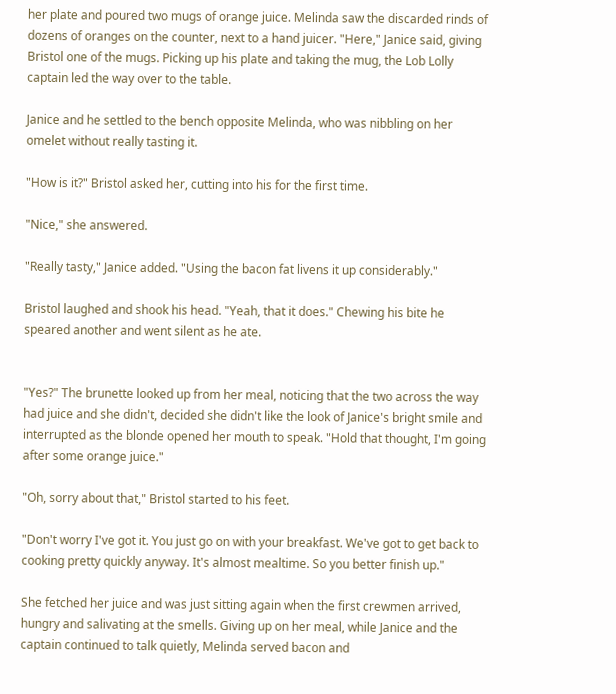her plate and poured two mugs of orange juice. Melinda saw the discarded rinds of dozens of oranges on the counter, next to a hand juicer. "Here," Janice said, giving Bristol one of the mugs. Picking up his plate and taking the mug, the Lob Lolly captain led the way over to the table.

Janice and he settled to the bench opposite Melinda, who was nibbling on her omelet without really tasting it.

"How is it?" Bristol asked her, cutting into his for the first time.

"Nice," she answered.

"Really tasty," Janice added. "Using the bacon fat livens it up considerably."

Bristol laughed and shook his head. "Yeah, that it does." Chewing his bite he speared another and went silent as he ate.


"Yes?" The brunette looked up from her meal, noticing that the two across the way had juice and she didn't, decided she didn't like the look of Janice's bright smile and interrupted as the blonde opened her mouth to speak. "Hold that thought, I'm going after some orange juice."

"Oh, sorry about that," Bristol started to his feet.

"Don't worry I've got it. You just go on with your breakfast. We've got to get back to cooking pretty quickly anyway. It's almost mealtime. So you better finish up."

She fetched her juice and was just sitting again when the first crewmen arrived, hungry and salivating at the smells. Giving up on her meal, while Janice and the captain continued to talk quietly, Melinda served bacon and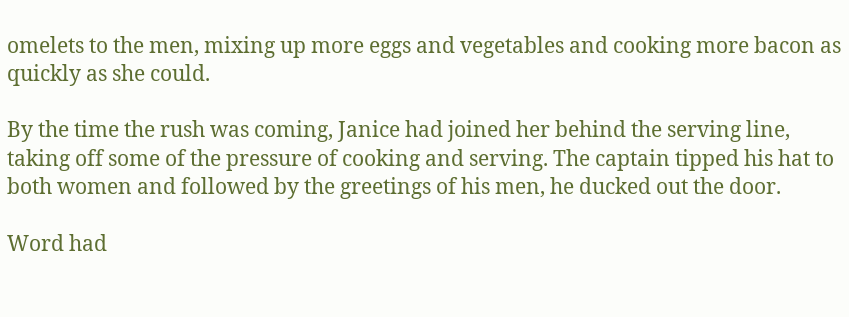omelets to the men, mixing up more eggs and vegetables and cooking more bacon as quickly as she could.

By the time the rush was coming, Janice had joined her behind the serving line, taking off some of the pressure of cooking and serving. The captain tipped his hat to both women and followed by the greetings of his men, he ducked out the door.

Word had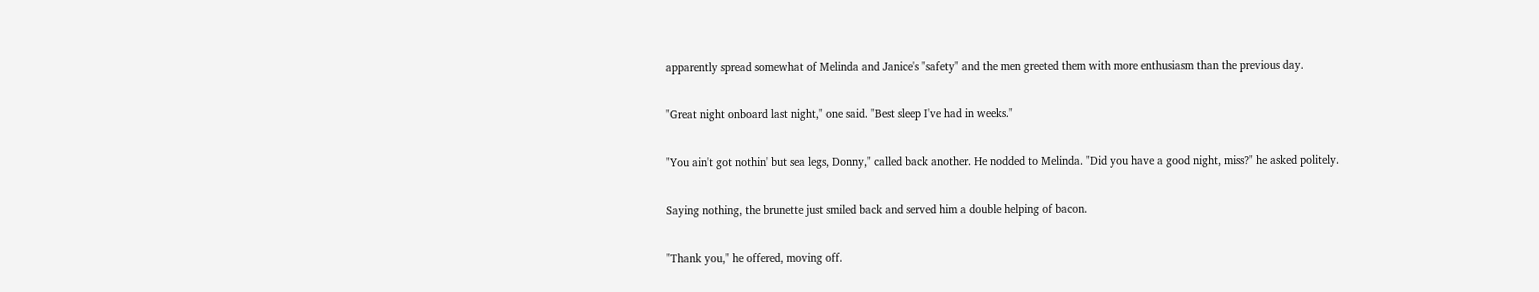apparently spread somewhat of Melinda and Janice's "safety" and the men greeted them with more enthusiasm than the previous day.

"Great night onboard last night," one said. "Best sleep I've had in weeks."

"You ain't got nothin' but sea legs, Donny," called back another. He nodded to Melinda. "Did you have a good night, miss?" he asked politely.

Saying nothing, the brunette just smiled back and served him a double helping of bacon.

"Thank you," he offered, moving off.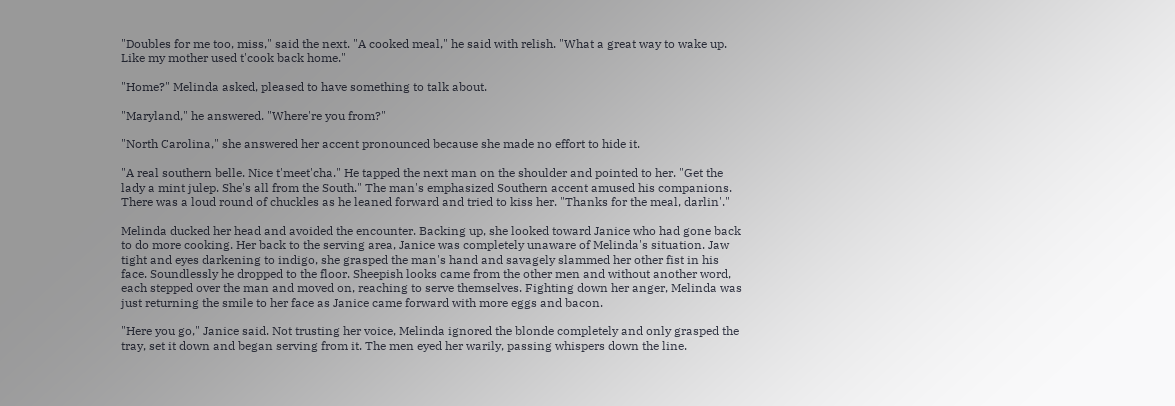"Doubles for me too, miss," said the next. "A cooked meal," he said with relish. "What a great way to wake up. Like my mother used t'cook back home."

"Home?" Melinda asked, pleased to have something to talk about.

"Maryland," he answered. "Where're you from?"

"North Carolina," she answered her accent pronounced because she made no effort to hide it.

"A real southern belle. Nice t'meet'cha." He tapped the next man on the shoulder and pointed to her. "Get the lady a mint julep. She's all from the South." The man's emphasized Southern accent amused his companions. There was a loud round of chuckles as he leaned forward and tried to kiss her. "Thanks for the meal, darlin'."

Melinda ducked her head and avoided the encounter. Backing up, she looked toward Janice who had gone back to do more cooking. Her back to the serving area, Janice was completely unaware of Melinda's situation. Jaw tight and eyes darkening to indigo, she grasped the man's hand and savagely slammed her other fist in his face. Soundlessly he dropped to the floor. Sheepish looks came from the other men and without another word, each stepped over the man and moved on, reaching to serve themselves. Fighting down her anger, Melinda was just returning the smile to her face as Janice came forward with more eggs and bacon.

"Here you go," Janice said. Not trusting her voice, Melinda ignored the blonde completely and only grasped the tray, set it down and began serving from it. The men eyed her warily, passing whispers down the line.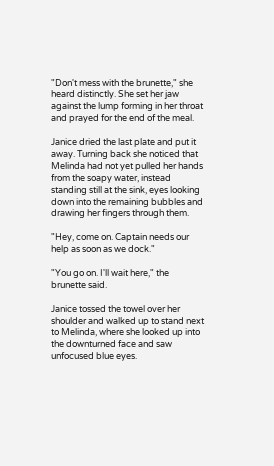"Don't mess with the brunette," she heard distinctly. She set her jaw against the lump forming in her throat and prayed for the end of the meal.

Janice dried the last plate and put it away. Turning back she noticed that Melinda had not yet pulled her hands from the soapy water, instead standing still at the sink, eyes looking down into the remaining bubbles and drawing her fingers through them.

"Hey, come on. Captain needs our help as soon as we dock."

"You go on. I'll wait here," the brunette said.

Janice tossed the towel over her shoulder and walked up to stand next to Melinda, where she looked up into the downturned face and saw unfocused blue eyes.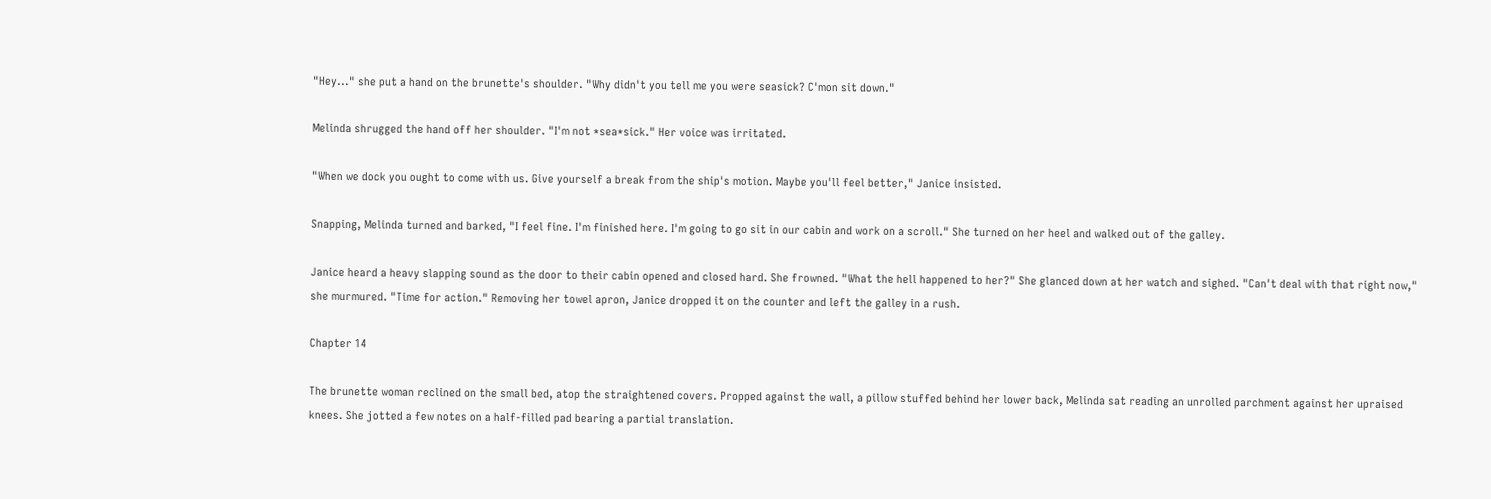"Hey..." she put a hand on the brunette's shoulder. "Why didn't you tell me you were seasick? C'mon sit down."

Melinda shrugged the hand off her shoulder. "I'm not *sea*sick." Her voice was irritated.

"When we dock you ought to come with us. Give yourself a break from the ship's motion. Maybe you'll feel better," Janice insisted.

Snapping, Melinda turned and barked, "I feel fine. I'm finished here. I'm going to go sit in our cabin and work on a scroll." She turned on her heel and walked out of the galley.

Janice heard a heavy slapping sound as the door to their cabin opened and closed hard. She frowned. "What the hell happened to her?" She glanced down at her watch and sighed. "Can't deal with that right now," she murmured. "Time for action." Removing her towel apron, Janice dropped it on the counter and left the galley in a rush.

Chapter 14

The brunette woman reclined on the small bed, atop the straightened covers. Propped against the wall, a pillow stuffed behind her lower back, Melinda sat reading an unrolled parchment against her upraised knees. She jotted a few notes on a half-filled pad bearing a partial translation.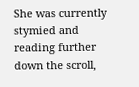She was currently stymied and reading further down the scroll,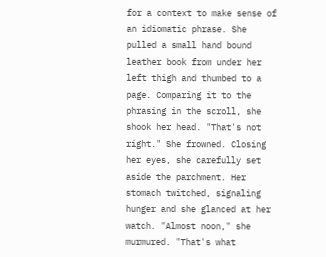for a context to make sense of an idiomatic phrase. She pulled a small hand bound leather book from under her left thigh and thumbed to a page. Comparing it to the phrasing in the scroll, she shook her head. "That's not right." She frowned. Closing her eyes, she carefully set aside the parchment. Her stomach twitched, signaling hunger and she glanced at her watch. "Almost noon," she murmured. "That's what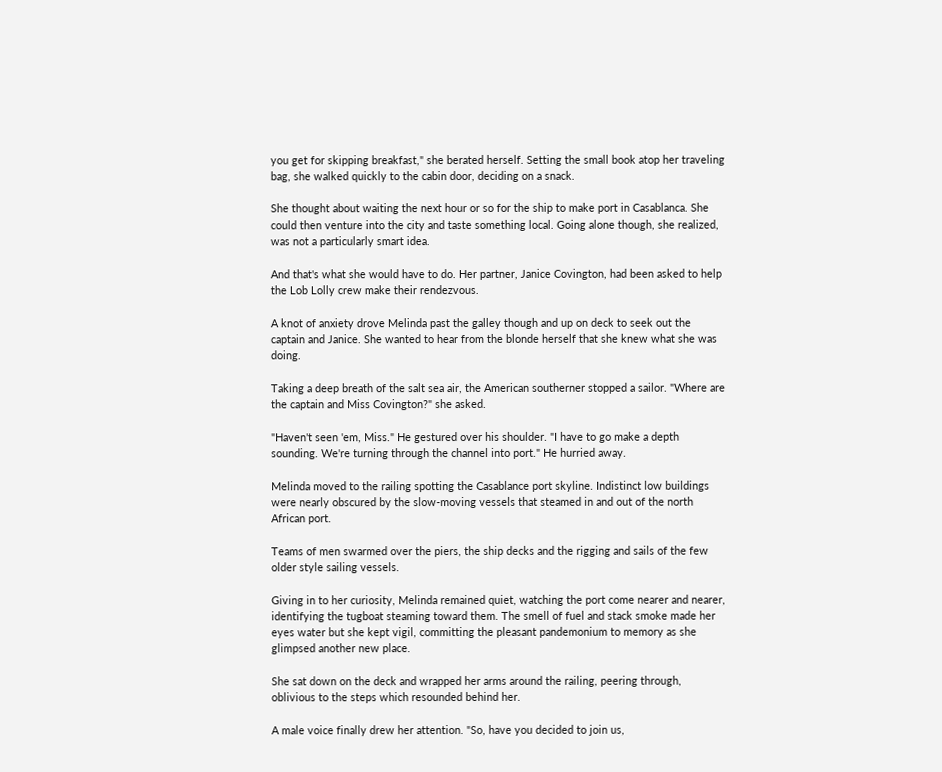you get for skipping breakfast," she berated herself. Setting the small book atop her traveling bag, she walked quickly to the cabin door, deciding on a snack.

She thought about waiting the next hour or so for the ship to make port in Casablanca. She could then venture into the city and taste something local. Going alone though, she realized, was not a particularly smart idea.

And that's what she would have to do. Her partner, Janice Covington, had been asked to help the Lob Lolly crew make their rendezvous.

A knot of anxiety drove Melinda past the galley though and up on deck to seek out the captain and Janice. She wanted to hear from the blonde herself that she knew what she was doing.

Taking a deep breath of the salt sea air, the American southerner stopped a sailor. "Where are the captain and Miss Covington?" she asked.

"Haven't seen 'em, Miss." He gestured over his shoulder. "I have to go make a depth sounding. We're turning through the channel into port." He hurried away.

Melinda moved to the railing spotting the Casablance port skyline. Indistinct low buildings were nearly obscured by the slow-moving vessels that steamed in and out of the north African port.

Teams of men swarmed over the piers, the ship decks and the rigging and sails of the few older style sailing vessels.

Giving in to her curiosity, Melinda remained quiet, watching the port come nearer and nearer, identifying the tugboat steaming toward them. The smell of fuel and stack smoke made her eyes water but she kept vigil, committing the pleasant pandemonium to memory as she glimpsed another new place.

She sat down on the deck and wrapped her arms around the railing, peering through, oblivious to the steps which resounded behind her.

A male voice finally drew her attention. "So, have you decided to join us,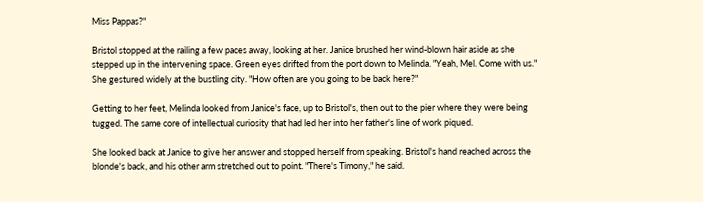Miss Pappas?"

Bristol stopped at the railing a few paces away, looking at her. Janice brushed her wind-blown hair aside as she stepped up in the intervening space. Green eyes drifted from the port down to Melinda. "Yeah, Mel. Come with us." She gestured widely at the bustling city. "How often are you going to be back here?"

Getting to her feet, Melinda looked from Janice's face, up to Bristol's, then out to the pier where they were being tugged. The same core of intellectual curiosity that had led her into her father's line of work piqued.

She looked back at Janice to give her answer and stopped herself from speaking. Bristol's hand reached across the blonde's back, and his other arm stretched out to point. "There's Timony," he said.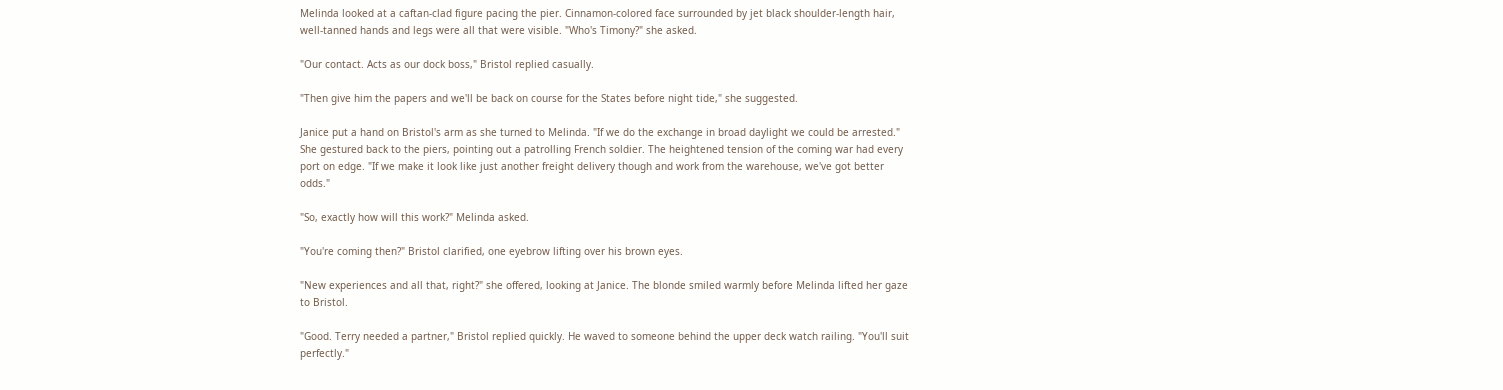Melinda looked at a caftan-clad figure pacing the pier. Cinnamon-colored face surrounded by jet black shoulder-length hair, well-tanned hands and legs were all that were visible. "Who's Timony?" she asked.

"Our contact. Acts as our dock boss," Bristol replied casually.

"Then give him the papers and we'll be back on course for the States before night tide," she suggested.

Janice put a hand on Bristol's arm as she turned to Melinda. "If we do the exchange in broad daylight we could be arrested." She gestured back to the piers, pointing out a patrolling French soldier. The heightened tension of the coming war had every port on edge. "If we make it look like just another freight delivery though and work from the warehouse, we've got better odds."

"So, exactly how will this work?" Melinda asked.

"You're coming then?" Bristol clarified, one eyebrow lifting over his brown eyes.

"New experiences and all that, right?" she offered, looking at Janice. The blonde smiled warmly before Melinda lifted her gaze to Bristol.

"Good. Terry needed a partner," Bristol replied quickly. He waved to someone behind the upper deck watch railing. "You'll suit perfectly."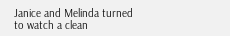Janice and Melinda turned to watch a clean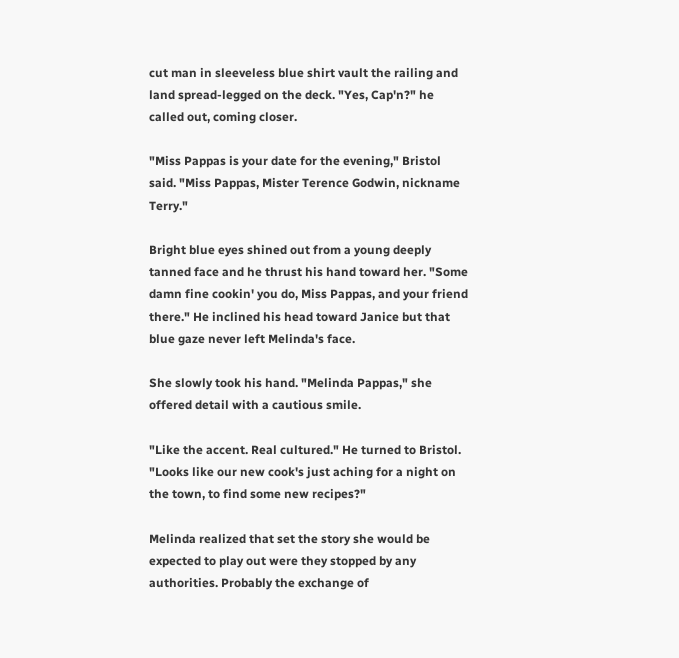cut man in sleeveless blue shirt vault the railing and land spread-legged on the deck. "Yes, Cap'n?" he called out, coming closer.

"Miss Pappas is your date for the evening," Bristol said. "Miss Pappas, Mister Terence Godwin, nickname Terry."

Bright blue eyes shined out from a young deeply tanned face and he thrust his hand toward her. "Some damn fine cookin' you do, Miss Pappas, and your friend there." He inclined his head toward Janice but that blue gaze never left Melinda's face.

She slowly took his hand. "Melinda Pappas," she offered detail with a cautious smile.

"Like the accent. Real cultured." He turned to Bristol. "Looks like our new cook's just aching for a night on the town, to find some new recipes?"

Melinda realized that set the story she would be expected to play out were they stopped by any authorities. Probably the exchange of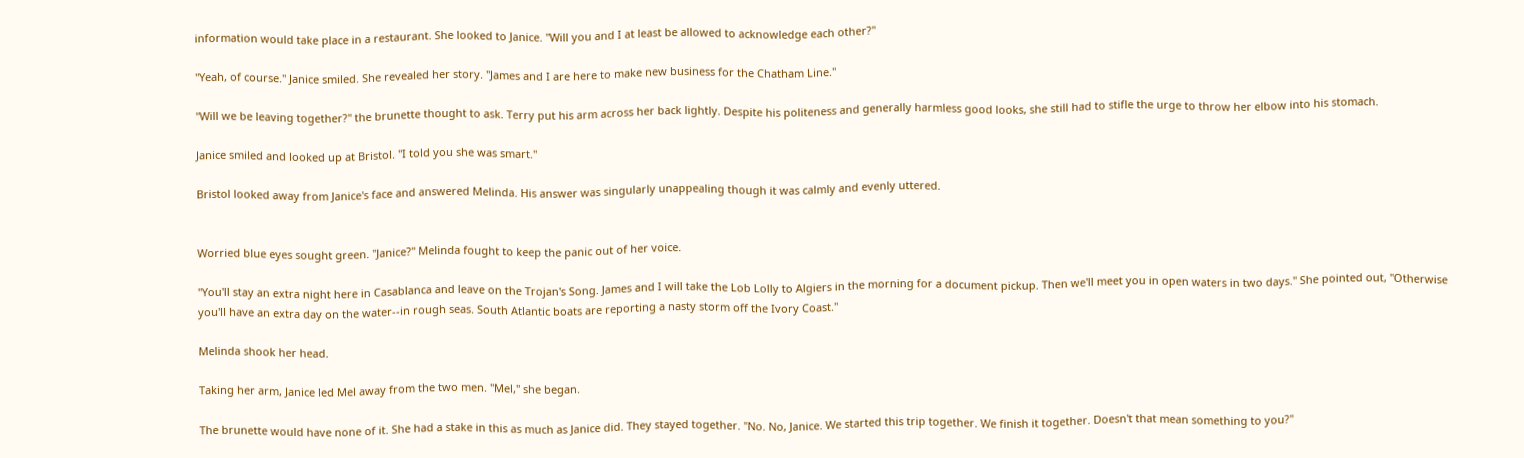information would take place in a restaurant. She looked to Janice. "Will you and I at least be allowed to acknowledge each other?"

"Yeah, of course." Janice smiled. She revealed her story. "James and I are here to make new business for the Chatham Line."

"Will we be leaving together?" the brunette thought to ask. Terry put his arm across her back lightly. Despite his politeness and generally harmless good looks, she still had to stifle the urge to throw her elbow into his stomach.

Janice smiled and looked up at Bristol. "I told you she was smart."

Bristol looked away from Janice's face and answered Melinda. His answer was singularly unappealing though it was calmly and evenly uttered.


Worried blue eyes sought green. "Janice?" Melinda fought to keep the panic out of her voice.

"You'll stay an extra night here in Casablanca and leave on the Trojan's Song. James and I will take the Lob Lolly to Algiers in the morning for a document pickup. Then we'll meet you in open waters in two days." She pointed out, "Otherwise you'll have an extra day on the water--in rough seas. South Atlantic boats are reporting a nasty storm off the Ivory Coast."

Melinda shook her head.

Taking her arm, Janice led Mel away from the two men. "Mel," she began.

The brunette would have none of it. She had a stake in this as much as Janice did. They stayed together. "No. No, Janice. We started this trip together. We finish it together. Doesn't that mean something to you?"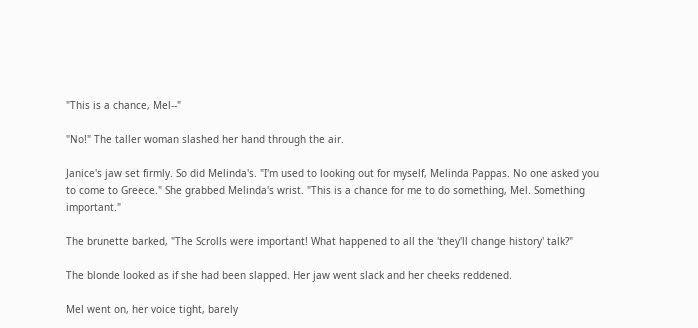"This is a chance, Mel--"

"No!" The taller woman slashed her hand through the air.

Janice's jaw set firmly. So did Melinda's. "I'm used to looking out for myself, Melinda Pappas. No one asked you to come to Greece." She grabbed Melinda's wrist. "This is a chance for me to do something, Mel. Something important."

The brunette barked, "The Scrolls were important! What happened to all the 'they'll change history' talk?"

The blonde looked as if she had been slapped. Her jaw went slack and her cheeks reddened.

Mel went on, her voice tight, barely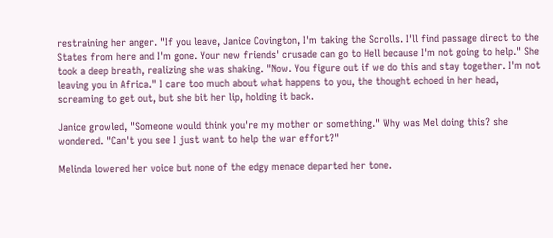restraining her anger. "If you leave, Janice Covington, I'm taking the Scrolls. I'll find passage direct to the States from here and I'm gone. Your new friends' crusade can go to Hell because I'm not going to help." She took a deep breath, realizing she was shaking. "Now. You figure out if we do this and stay together. I'm not leaving you in Africa." I care too much about what happens to you, the thought echoed in her head, screaming to get out, but she bit her lip, holding it back.

Janice growled, "Someone would think you're my mother or something." Why was Mel doing this? she wondered. "Can't you see I just want to help the war effort?"

Melinda lowered her voice but none of the edgy menace departed her tone.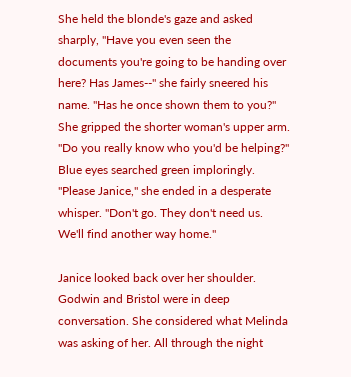She held the blonde's gaze and asked sharply, "Have you even seen the documents you're going to be handing over here? Has James--" she fairly sneered his name. "Has he once shown them to you?" She gripped the shorter woman's upper arm. "Do you really know who you'd be helping?" Blue eyes searched green imploringly. "Please Janice," she ended in a desperate whisper. "Don't go. They don't need us. We'll find another way home."

Janice looked back over her shoulder. Godwin and Bristol were in deep conversation. She considered what Melinda was asking of her. All through the night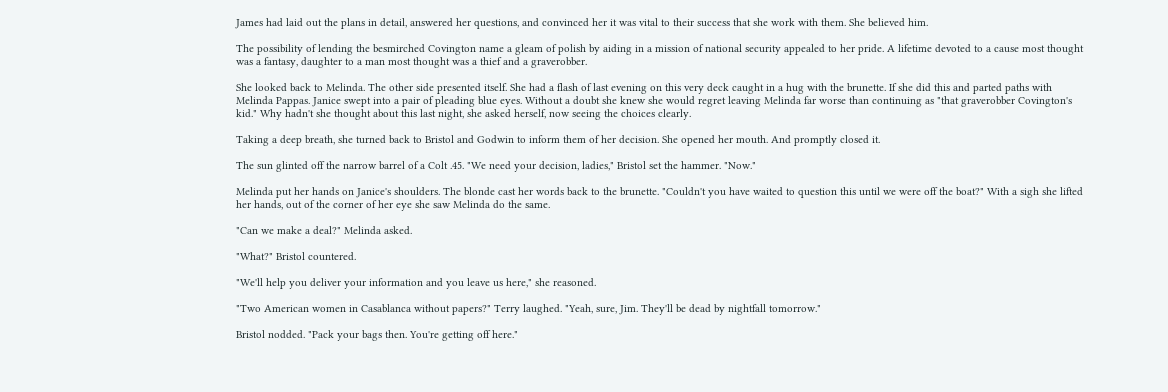James had laid out the plans in detail, answered her questions, and convinced her it was vital to their success that she work with them. She believed him.

The possibility of lending the besmirched Covington name a gleam of polish by aiding in a mission of national security appealed to her pride. A lifetime devoted to a cause most thought was a fantasy, daughter to a man most thought was a thief and a graverobber.

She looked back to Melinda. The other side presented itself. She had a flash of last evening on this very deck caught in a hug with the brunette. If she did this and parted paths with Melinda Pappas. Janice swept into a pair of pleading blue eyes. Without a doubt she knew she would regret leaving Melinda far worse than continuing as "that graverobber Covington's kid." Why hadn't she thought about this last night, she asked herself, now seeing the choices clearly.

Taking a deep breath, she turned back to Bristol and Godwin to inform them of her decision. She opened her mouth. And promptly closed it.

The sun glinted off the narrow barrel of a Colt .45. "We need your decision, ladies," Bristol set the hammer. "Now."

Melinda put her hands on Janice's shoulders. The blonde cast her words back to the brunette. "Couldn't you have waited to question this until we were off the boat?" With a sigh she lifted her hands, out of the corner of her eye she saw Melinda do the same.

"Can we make a deal?" Melinda asked.

"What?" Bristol countered.

"We'll help you deliver your information and you leave us here," she reasoned.

"Two American women in Casablanca without papers?" Terry laughed. "Yeah, sure, Jim. They'll be dead by nightfall tomorrow."

Bristol nodded. "Pack your bags then. You're getting off here."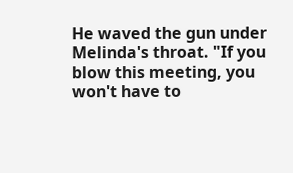He waved the gun under Melinda's throat. "If you blow this meeting, you won't have to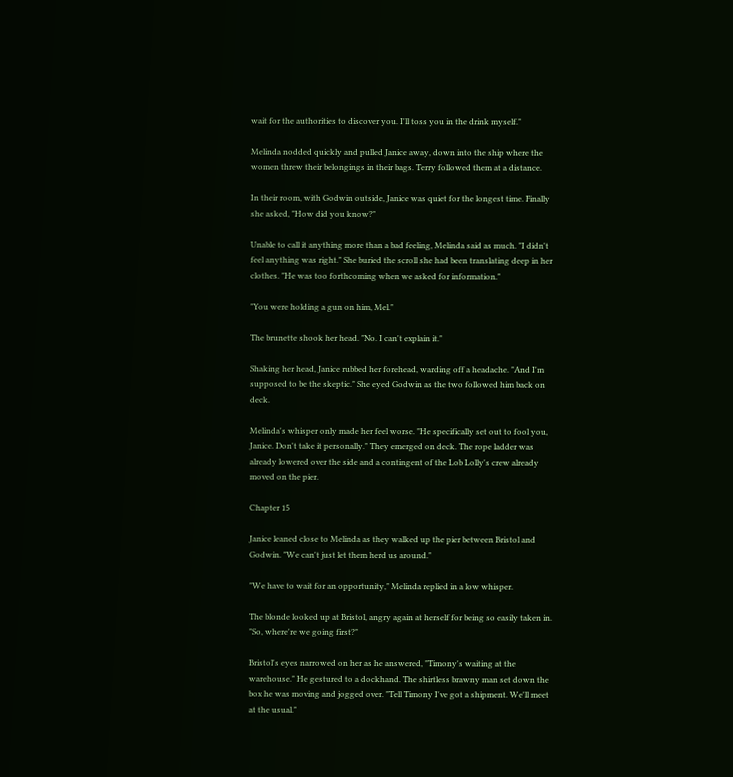wait for the authorities to discover you. I'll toss you in the drink myself."

Melinda nodded quickly and pulled Janice away, down into the ship where the women threw their belongings in their bags. Terry followed them at a distance.

In their room, with Godwin outside, Janice was quiet for the longest time. Finally she asked, "How did you know?"

Unable to call it anything more than a bad feeling, Melinda said as much. "I didn't feel anything was right." She buried the scroll she had been translating deep in her clothes. "He was too forthcoming when we asked for information."

"You were holding a gun on him, Mel."

The brunette shook her head. "No. I can't explain it."

Shaking her head, Janice rubbed her forehead, warding off a headache. "And I'm supposed to be the skeptic." She eyed Godwin as the two followed him back on deck.

Melinda's whisper only made her feel worse. "He specifically set out to fool you, Janice. Don't take it personally." They emerged on deck. The rope ladder was already lowered over the side and a contingent of the Lob Lolly's crew already moved on the pier.

Chapter 15

Janice leaned close to Melinda as they walked up the pier between Bristol and Godwin. "We can't just let them herd us around."

"We have to wait for an opportunity," Melinda replied in a low whisper.

The blonde looked up at Bristol, angry again at herself for being so easily taken in. "So, where're we going first?"

Bristol's eyes narrowed on her as he answered, "Timony's waiting at the warehouse." He gestured to a dockhand. The shirtless brawny man set down the box he was moving and jogged over. "Tell Timony I've got a shipment. We'll meet at the usual."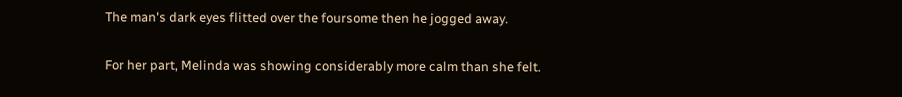The man's dark eyes flitted over the foursome then he jogged away.

For her part, Melinda was showing considerably more calm than she felt.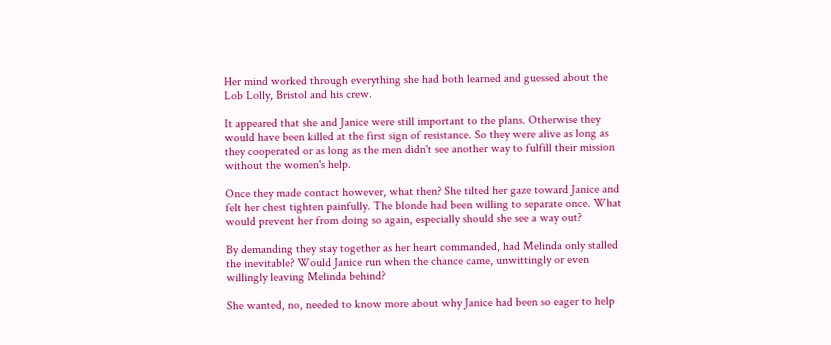Her mind worked through everything she had both learned and guessed about the Lob Lolly, Bristol and his crew.

It appeared that she and Janice were still important to the plans. Otherwise they would have been killed at the first sign of resistance. So they were alive as long as they cooperated or as long as the men didn't see another way to fulfill their mission without the women's help.

Once they made contact however, what then? She tilted her gaze toward Janice and felt her chest tighten painfully. The blonde had been willing to separate once. What would prevent her from doing so again, especially should she see a way out?

By demanding they stay together as her heart commanded, had Melinda only stalled the inevitable? Would Janice run when the chance came, unwittingly or even willingly leaving Melinda behind?

She wanted, no, needed to know more about why Janice had been so eager to help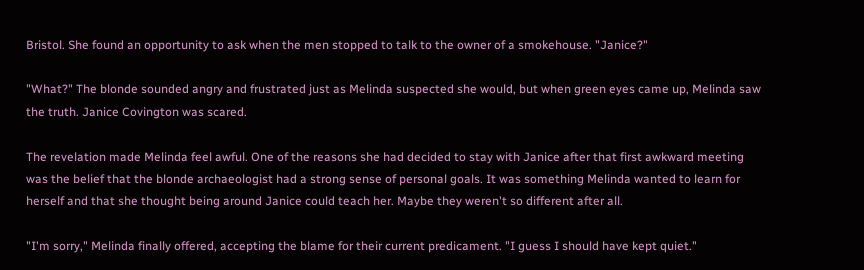Bristol. She found an opportunity to ask when the men stopped to talk to the owner of a smokehouse. "Janice?"

"What?" The blonde sounded angry and frustrated just as Melinda suspected she would, but when green eyes came up, Melinda saw the truth. Janice Covington was scared.

The revelation made Melinda feel awful. One of the reasons she had decided to stay with Janice after that first awkward meeting was the belief that the blonde archaeologist had a strong sense of personal goals. It was something Melinda wanted to learn for herself and that she thought being around Janice could teach her. Maybe they weren't so different after all.

"I'm sorry," Melinda finally offered, accepting the blame for their current predicament. "I guess I should have kept quiet."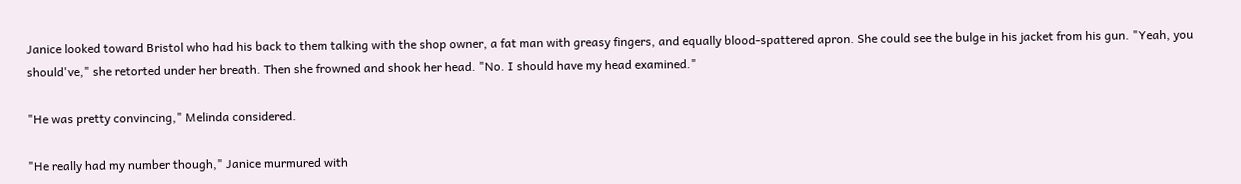Janice looked toward Bristol who had his back to them talking with the shop owner, a fat man with greasy fingers, and equally blood-spattered apron. She could see the bulge in his jacket from his gun. "Yeah, you should've," she retorted under her breath. Then she frowned and shook her head. "No. I should have my head examined."

"He was pretty convincing," Melinda considered.

"He really had my number though," Janice murmured with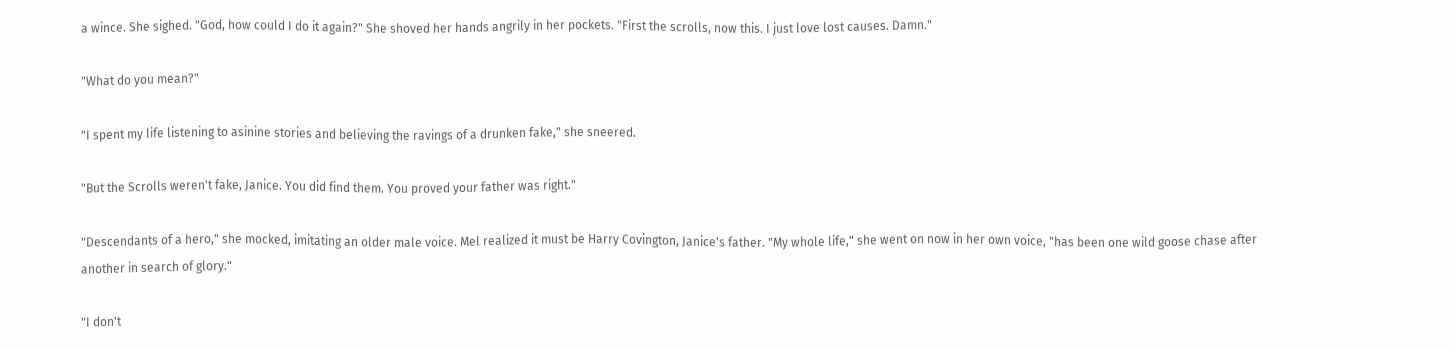a wince. She sighed. "God, how could I do it again?" She shoved her hands angrily in her pockets. "First the scrolls, now this. I just love lost causes. Damn."

"What do you mean?"

"I spent my life listening to asinine stories and believing the ravings of a drunken fake," she sneered.

"But the Scrolls weren't fake, Janice. You did find them. You proved your father was right."

"Descendants of a hero," she mocked, imitating an older male voice. Mel realized it must be Harry Covington, Janice's father. "My whole life," she went on now in her own voice, "has been one wild goose chase after another in search of glory."

"I don't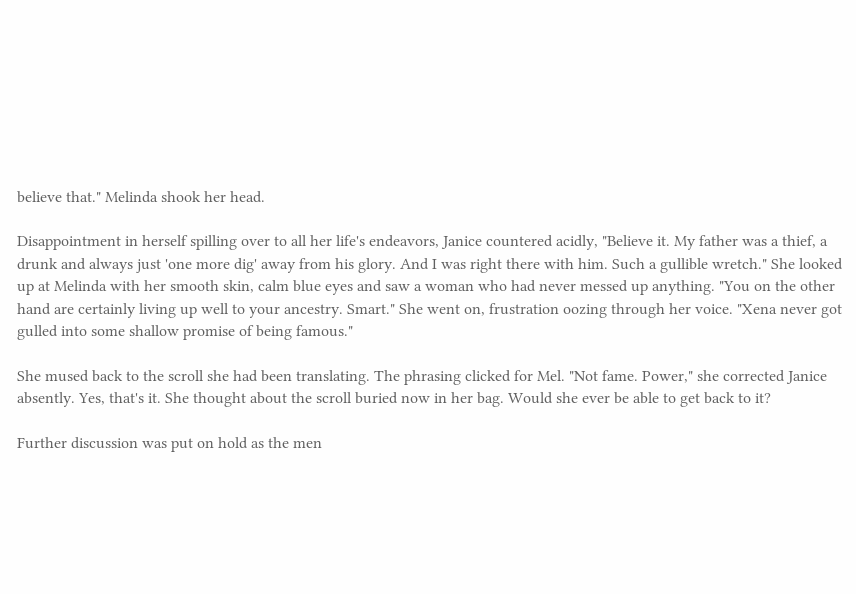believe that." Melinda shook her head.

Disappointment in herself spilling over to all her life's endeavors, Janice countered acidly, "Believe it. My father was a thief, a drunk and always just 'one more dig' away from his glory. And I was right there with him. Such a gullible wretch." She looked up at Melinda with her smooth skin, calm blue eyes and saw a woman who had never messed up anything. "You on the other hand are certainly living up well to your ancestry. Smart." She went on, frustration oozing through her voice. "Xena never got gulled into some shallow promise of being famous."

She mused back to the scroll she had been translating. The phrasing clicked for Mel. "Not fame. Power," she corrected Janice absently. Yes, that's it. She thought about the scroll buried now in her bag. Would she ever be able to get back to it?

Further discussion was put on hold as the men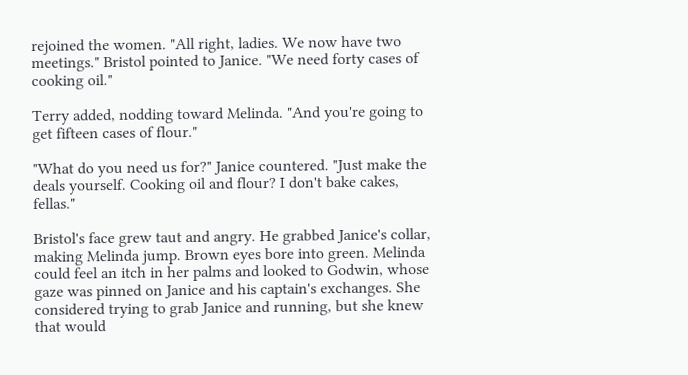rejoined the women. "All right, ladies. We now have two meetings." Bristol pointed to Janice. "We need forty cases of cooking oil."

Terry added, nodding toward Melinda. "And you're going to get fifteen cases of flour."

"What do you need us for?" Janice countered. "Just make the deals yourself. Cooking oil and flour? I don't bake cakes, fellas."

Bristol's face grew taut and angry. He grabbed Janice's collar, making Melinda jump. Brown eyes bore into green. Melinda could feel an itch in her palms and looked to Godwin, whose gaze was pinned on Janice and his captain's exchanges. She considered trying to grab Janice and running, but she knew that would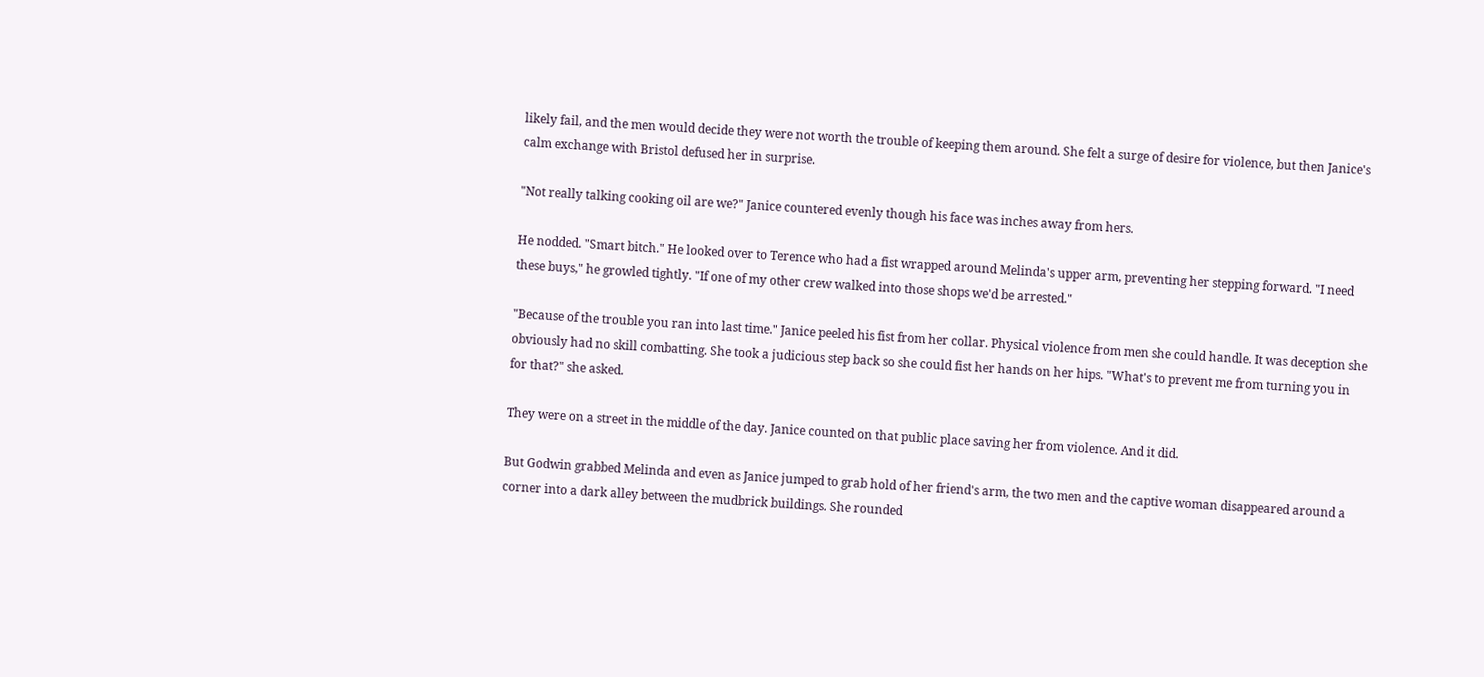likely fail, and the men would decide they were not worth the trouble of keeping them around. She felt a surge of desire for violence, but then Janice's calm exchange with Bristol defused her in surprise.

"Not really talking cooking oil are we?" Janice countered evenly though his face was inches away from hers.

He nodded. "Smart bitch." He looked over to Terence who had a fist wrapped around Melinda's upper arm, preventing her stepping forward. "I need these buys," he growled tightly. "If one of my other crew walked into those shops we'd be arrested."

"Because of the trouble you ran into last time." Janice peeled his fist from her collar. Physical violence from men she could handle. It was deception she obviously had no skill combatting. She took a judicious step back so she could fist her hands on her hips. "What's to prevent me from turning you in for that?" she asked.

They were on a street in the middle of the day. Janice counted on that public place saving her from violence. And it did.

But Godwin grabbed Melinda and even as Janice jumped to grab hold of her friend's arm, the two men and the captive woman disappeared around a corner into a dark alley between the mudbrick buildings. She rounded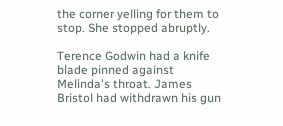the corner yelling for them to stop. She stopped abruptly.

Terence Godwin had a knife blade pinned against Melinda's throat. James Bristol had withdrawn his gun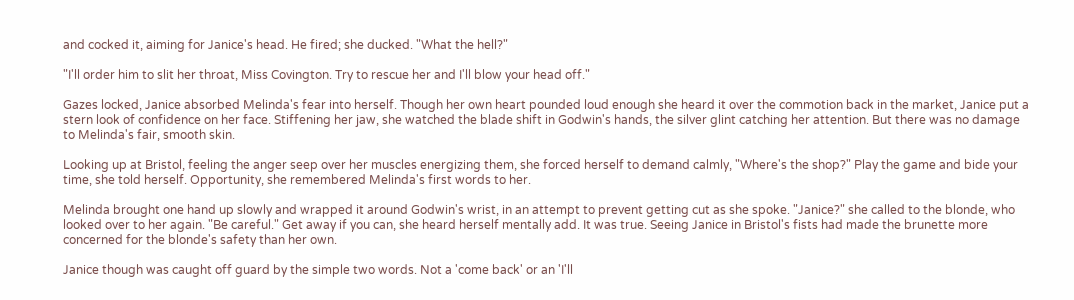and cocked it, aiming for Janice's head. He fired; she ducked. "What the hell?"

"I'll order him to slit her throat, Miss Covington. Try to rescue her and I'll blow your head off."

Gazes locked, Janice absorbed Melinda's fear into herself. Though her own heart pounded loud enough she heard it over the commotion back in the market, Janice put a stern look of confidence on her face. Stiffening her jaw, she watched the blade shift in Godwin's hands, the silver glint catching her attention. But there was no damage to Melinda's fair, smooth skin.

Looking up at Bristol, feeling the anger seep over her muscles energizing them, she forced herself to demand calmly, "Where's the shop?" Play the game and bide your time, she told herself. Opportunity, she remembered Melinda's first words to her.

Melinda brought one hand up slowly and wrapped it around Godwin's wrist, in an attempt to prevent getting cut as she spoke. "Janice?" she called to the blonde, who looked over to her again. "Be careful." Get away if you can, she heard herself mentally add. It was true. Seeing Janice in Bristol's fists had made the brunette more concerned for the blonde's safety than her own.

Janice though was caught off guard by the simple two words. Not a 'come back' or an 'I'll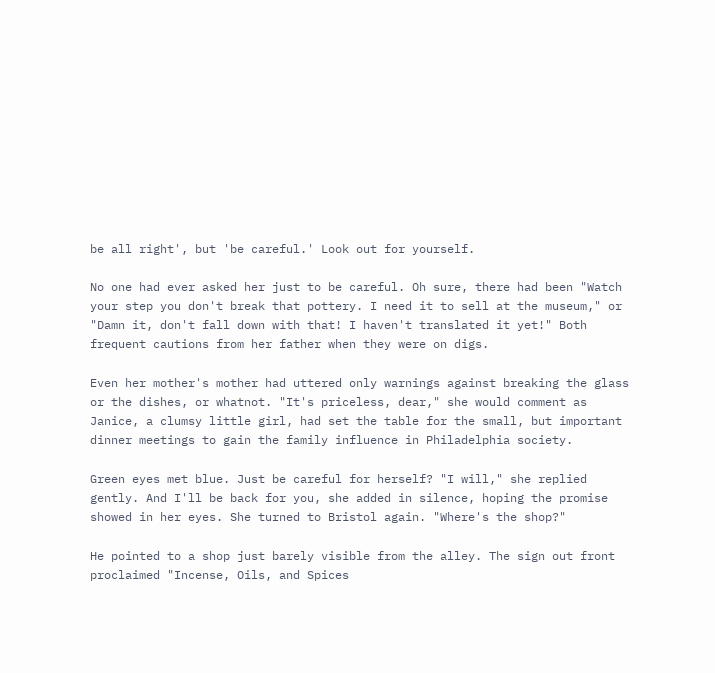be all right', but 'be careful.' Look out for yourself.

No one had ever asked her just to be careful. Oh sure, there had been "Watch your step you don't break that pottery. I need it to sell at the museum," or "Damn it, don't fall down with that! I haven't translated it yet!" Both frequent cautions from her father when they were on digs.

Even her mother's mother had uttered only warnings against breaking the glass or the dishes, or whatnot. "It's priceless, dear," she would comment as Janice, a clumsy little girl, had set the table for the small, but important dinner meetings to gain the family influence in Philadelphia society.

Green eyes met blue. Just be careful for herself? "I will," she replied gently. And I'll be back for you, she added in silence, hoping the promise showed in her eyes. She turned to Bristol again. "Where's the shop?"

He pointed to a shop just barely visible from the alley. The sign out front proclaimed "Incense, Oils, and Spices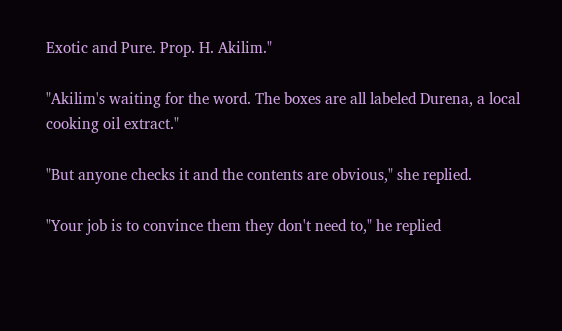Exotic and Pure. Prop. H. Akilim."

"Akilim's waiting for the word. The boxes are all labeled Durena, a local cooking oil extract."

"But anyone checks it and the contents are obvious," she replied.

"Your job is to convince them they don't need to," he replied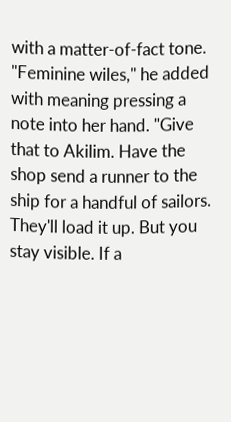with a matter-of-fact tone. "Feminine wiles," he added with meaning pressing a note into her hand. "Give that to Akilim. Have the shop send a runner to the ship for a handful of sailors. They'll load it up. But you stay visible. If a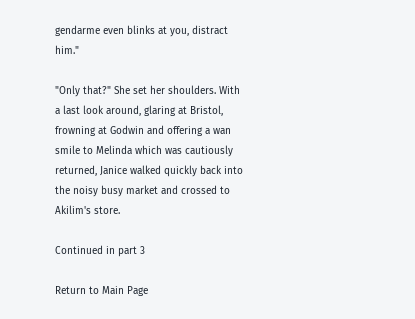gendarme even blinks at you, distract him."

"Only that?" She set her shoulders. With a last look around, glaring at Bristol, frowning at Godwin and offering a wan smile to Melinda which was cautiously returned, Janice walked quickly back into the noisy busy market and crossed to Akilim's store.

Continued in part 3

Return to Main Page